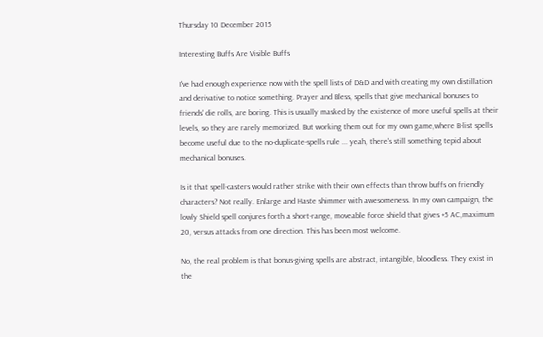Thursday 10 December 2015

Interesting Buffs Are Visible Buffs

I've had enough experience now with the spell lists of D&D and with creating my own distillation and derivative to notice something. Prayer and Bless, spells that give mechanical bonuses to friends' die rolls, are boring. This is usually masked by the existence of more useful spells at their levels, so they are rarely memorized. But working them out for my own game,where B-list spells become useful due to the no-duplicate-spells rule ... yeah, there's still something tepid about mechanical bonuses.

Is it that spell-casters would rather strike with their own effects than throw buffs on friendly characters? Not really. Enlarge and Haste shimmer with awesomeness. In my own campaign, the lowly Shield spell conjures forth a short-range, moveable force shield that gives +5 AC,maximum 20, versus attacks from one direction. This has been most welcome.

No, the real problem is that bonus-giving spells are abstract, intangible, bloodless. They exist in the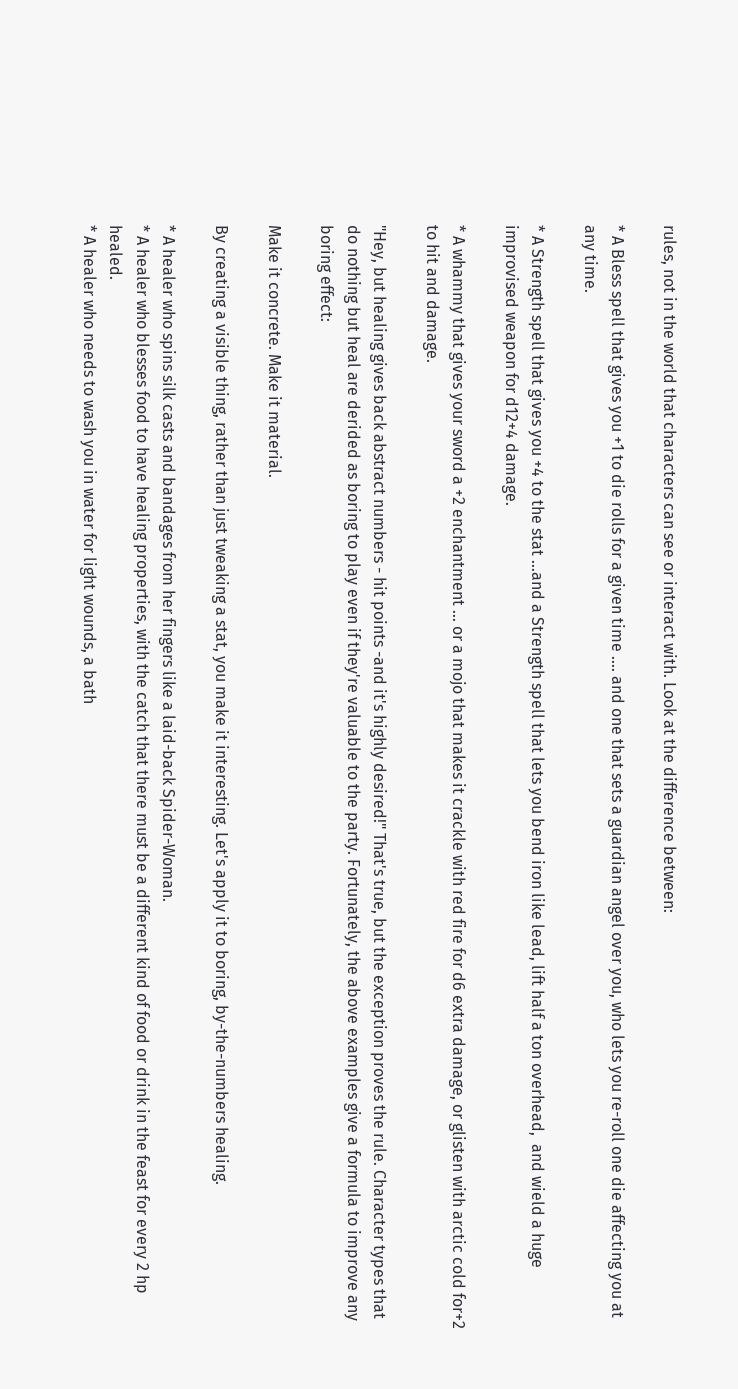rules, not in the world that characters can see or interact with. Look at the difference between:

* A Bless spell that gives you +1 to die rolls for a given time .... and one that sets a guardian angel over you, who lets you re-roll one die affecting you at any time.

* A Strength spell that gives you +4 to the stat ...and a Strength spell that lets you bend iron like lead, lift half a ton overhead,  and wield a huge improvised weapon for d12+4 damage.

* A whammy that gives your sword a +2 enchantment ... or a mojo that makes it crackle with red fire for d6 extra damage, or glisten with arctic cold for+2 to hit and damage.

"Hey, but healing gives back abstract numbers - hit points -and it's highly desired!" That's true, but the exception proves the rule. Character types that do nothing but heal are derided as boring to play even if they're valuable to the party. Fortunately, the above examples give a formula to improve any boring effect:

Make it concrete. Make it material.

By creating a visible thing, rather than just tweaking a stat, you make it interesting. Let's apply it to boring, by-the-numbers healing.

* A healer who spins silk casts and bandages from her fingers like a laid-back Spider-Woman.
* A healer who blesses food to have healing properties, with the catch that there must be a different kind of food or drink in the feast for every 2 hp healed.
* A healer who needs to wash you in water for light wounds, a bath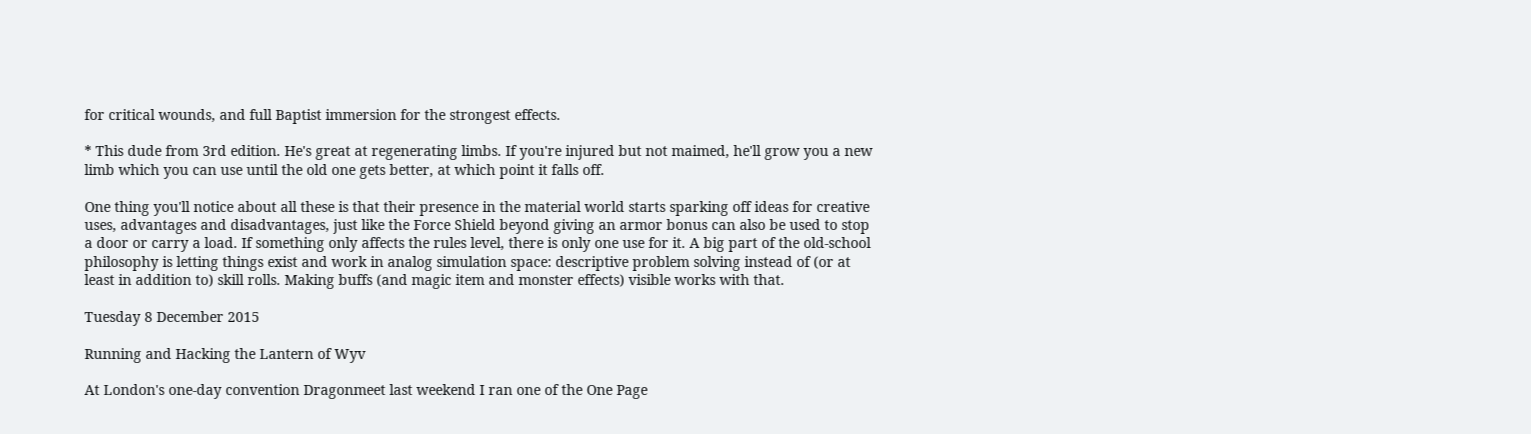for critical wounds, and full Baptist immersion for the strongest effects.

* This dude from 3rd edition. He's great at regenerating limbs. If you're injured but not maimed, he'll grow you a new limb which you can use until the old one gets better, at which point it falls off.

One thing you'll notice about all these is that their presence in the material world starts sparking off ideas for creative uses, advantages and disadvantages, just like the Force Shield beyond giving an armor bonus can also be used to stop a door or carry a load. If something only affects the rules level, there is only one use for it. A big part of the old-school philosophy is letting things exist and work in analog simulation space: descriptive problem solving instead of (or at least in addition to) skill rolls. Making buffs (and magic item and monster effects) visible works with that.

Tuesday 8 December 2015

Running and Hacking the Lantern of Wyv

At London's one-day convention Dragonmeet last weekend I ran one of the One Page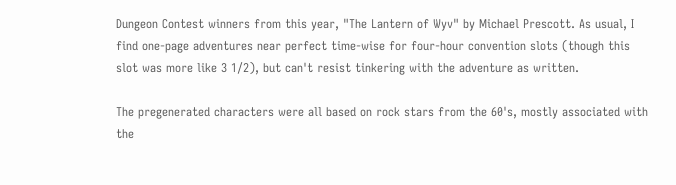Dungeon Contest winners from this year, "The Lantern of Wyv" by Michael Prescott. As usual, I find one-page adventures near perfect time-wise for four-hour convention slots (though this slot was more like 3 1/2), but can't resist tinkering with the adventure as written.

The pregenerated characters were all based on rock stars from the 60's, mostly associated with the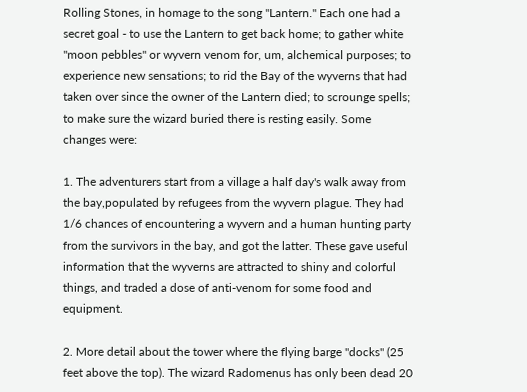Rolling Stones, in homage to the song "Lantern." Each one had a secret goal - to use the Lantern to get back home; to gather white "moon pebbles" or wyvern venom for, um, alchemical purposes; to experience new sensations; to rid the Bay of the wyverns that had taken over since the owner of the Lantern died; to scrounge spells; to make sure the wizard buried there is resting easily. Some changes were:

1. The adventurers start from a village a half day's walk away from the bay,populated by refugees from the wyvern plague. They had 1/6 chances of encountering a wyvern and a human hunting party from the survivors in the bay, and got the latter. These gave useful information that the wyverns are attracted to shiny and colorful things, and traded a dose of anti-venom for some food and equipment.

2. More detail about the tower where the flying barge "docks" (25 feet above the top). The wizard Radomenus has only been dead 20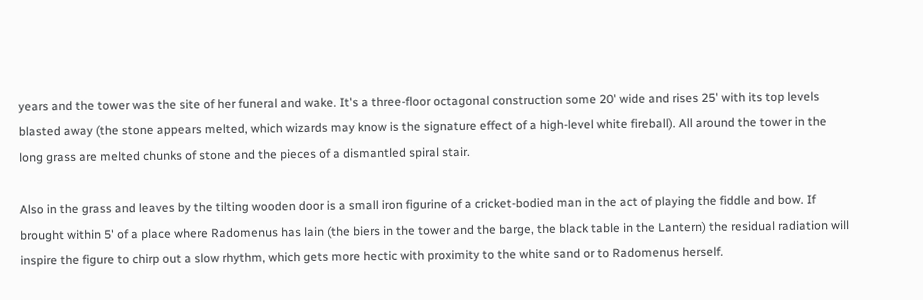years and the tower was the site of her funeral and wake. It's a three-floor octagonal construction some 20' wide and rises 25' with its top levels blasted away (the stone appears melted, which wizards may know is the signature effect of a high-level white fireball). All around the tower in the long grass are melted chunks of stone and the pieces of a dismantled spiral stair.

Also in the grass and leaves by the tilting wooden door is a small iron figurine of a cricket-bodied man in the act of playing the fiddle and bow. If brought within 5' of a place where Radomenus has lain (the biers in the tower and the barge, the black table in the Lantern) the residual radiation will inspire the figure to chirp out a slow rhythm, which gets more hectic with proximity to the white sand or to Radomenus herself.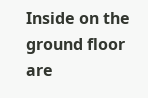Inside on the ground floor are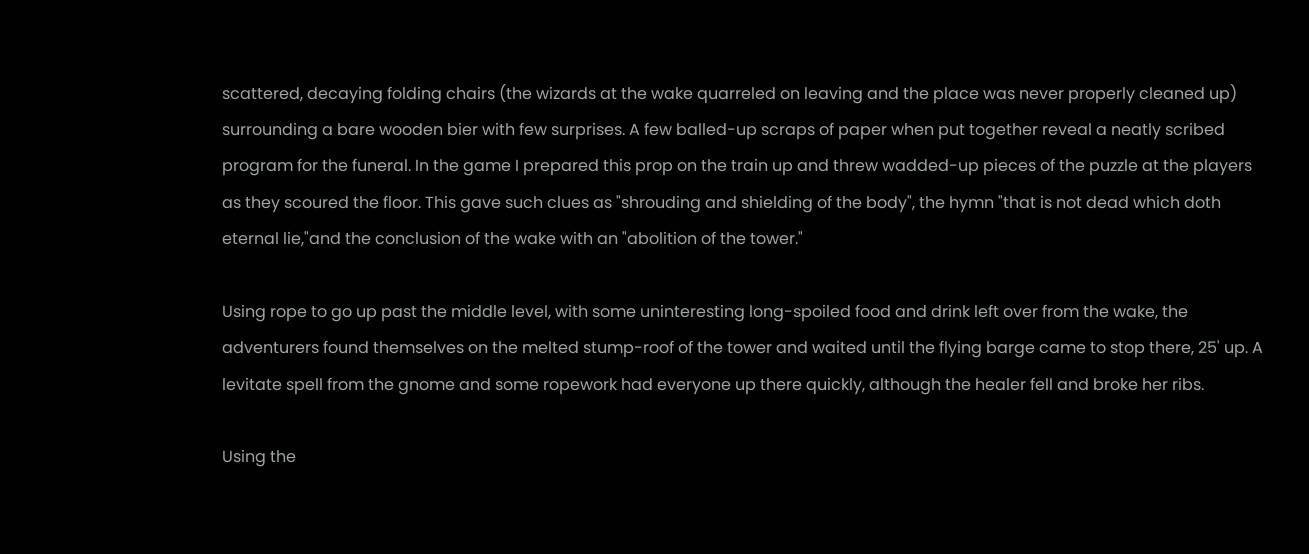scattered, decaying folding chairs (the wizards at the wake quarreled on leaving and the place was never properly cleaned up) surrounding a bare wooden bier with few surprises. A few balled-up scraps of paper when put together reveal a neatly scribed program for the funeral. In the game I prepared this prop on the train up and threw wadded-up pieces of the puzzle at the players as they scoured the floor. This gave such clues as "shrouding and shielding of the body", the hymn "that is not dead which doth eternal lie,"and the conclusion of the wake with an "abolition of the tower."

Using rope to go up past the middle level, with some uninteresting long-spoiled food and drink left over from the wake, the adventurers found themselves on the melted stump-roof of the tower and waited until the flying barge came to stop there, 25' up. A levitate spell from the gnome and some ropework had everyone up there quickly, although the healer fell and broke her ribs.

Using the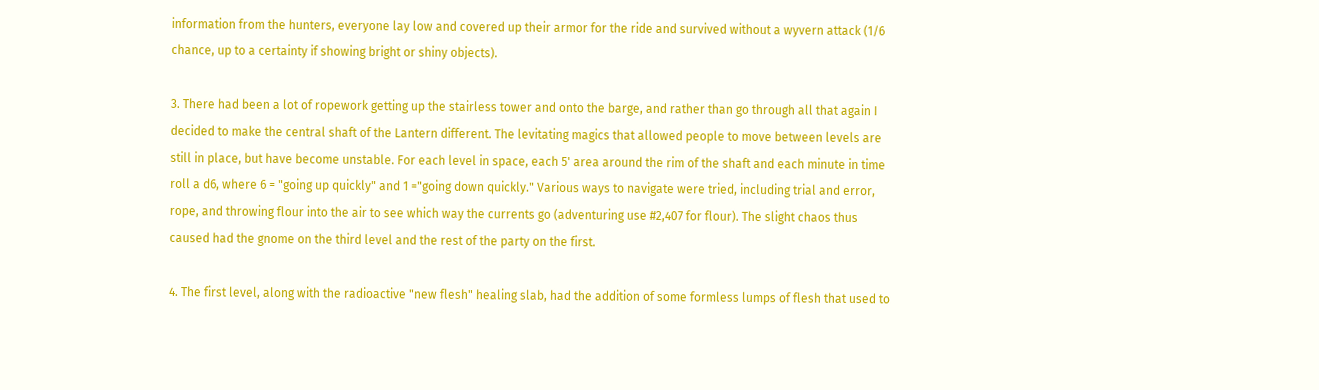information from the hunters, everyone lay low and covered up their armor for the ride and survived without a wyvern attack (1/6 chance, up to a certainty if showing bright or shiny objects).

3. There had been a lot of ropework getting up the stairless tower and onto the barge, and rather than go through all that again I decided to make the central shaft of the Lantern different. The levitating magics that allowed people to move between levels are still in place, but have become unstable. For each level in space, each 5' area around the rim of the shaft and each minute in time roll a d6, where 6 = "going up quickly" and 1 ="going down quickly." Various ways to navigate were tried, including trial and error, rope, and throwing flour into the air to see which way the currents go (adventuring use #2,407 for flour). The slight chaos thus caused had the gnome on the third level and the rest of the party on the first.

4. The first level, along with the radioactive "new flesh" healing slab, had the addition of some formless lumps of flesh that used to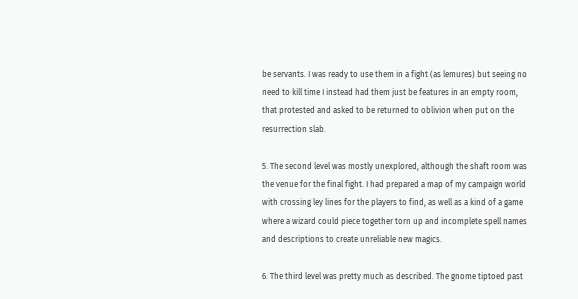be servants. I was ready to use them in a fight (as lemures) but seeing no need to kill time I instead had them just be features in an empty room, that protested and asked to be returned to oblivion when put on the resurrection slab.

5. The second level was mostly unexplored, although the shaft room was the venue for the final fight. I had prepared a map of my campaign world with crossing ley lines for the players to find, as well as a kind of a game where a wizard could piece together torn up and incomplete spell names and descriptions to create unreliable new magics.

6. The third level was pretty much as described. The gnome tiptoed past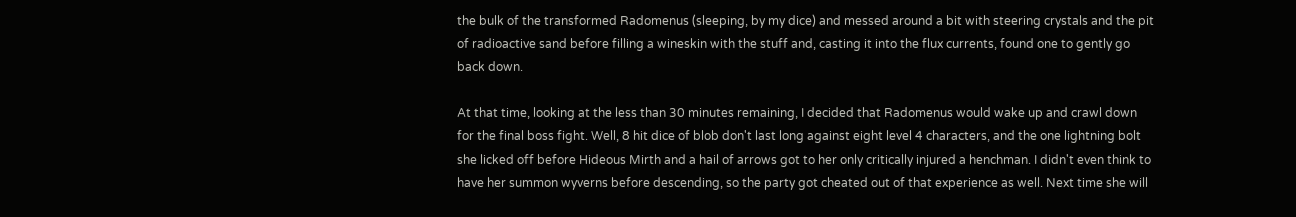the bulk of the transformed Radomenus (sleeping, by my dice) and messed around a bit with steering crystals and the pit of radioactive sand before filling a wineskin with the stuff and, casting it into the flux currents, found one to gently go back down.

At that time, looking at the less than 30 minutes remaining, I decided that Radomenus would wake up and crawl down for the final boss fight. Well, 8 hit dice of blob don't last long against eight level 4 characters, and the one lightning bolt she licked off before Hideous Mirth and a hail of arrows got to her only critically injured a henchman. I didn't even think to have her summon wyverns before descending, so the party got cheated out of that experience as well. Next time she will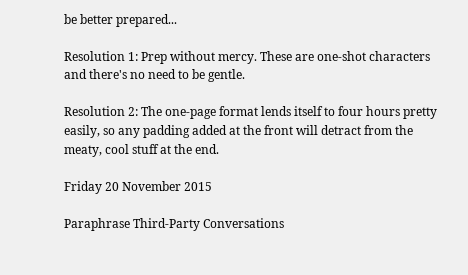be better prepared...

Resolution 1: Prep without mercy. These are one-shot characters and there's no need to be gentle.

Resolution 2: The one-page format lends itself to four hours pretty easily, so any padding added at the front will detract from the meaty, cool stuff at the end.

Friday 20 November 2015

Paraphrase Third-Party Conversations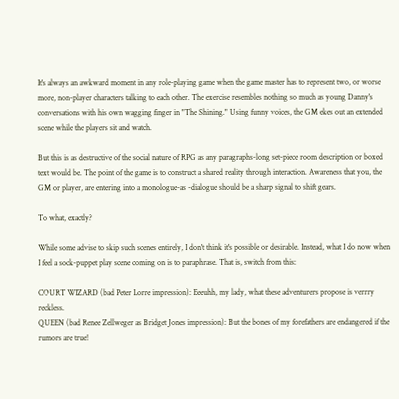It's always an awkward moment in any role-playing game when the game master has to represent two, or worse more, non-player characters talking to each other. The exercise resembles nothing so much as young Danny's conversations with his own wagging finger in "The Shining." Using funny voices, the GM ekes out an extended scene while the players sit and watch.

But this is as destructive of the social nature of RPG as any paragraphs-long set-piece room description or boxed text would be. The point of the game is to construct a shared reality through interaction. Awareness that you, the GM or player, are entering into a monologue-as -dialogue should be a sharp signal to shift gears.

To what, exactly?

While some advise to skip such scenes entirely, I don't think it's possible or desirable. Instead, what I do now when I feel a sock-puppet play scene coming on is to paraphrase. That is, switch from this:

COURT WIZARD (bad Peter Lorre impression): Eeeuhh, my lady, what these adventurers propose is verrry reckless.
QUEEN (bad Renee Zellweger as Bridget Jones impression): But the bones of my forefathers are endangered if the rumors are true!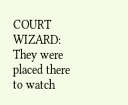COURT WIZARD: They were placed there to watch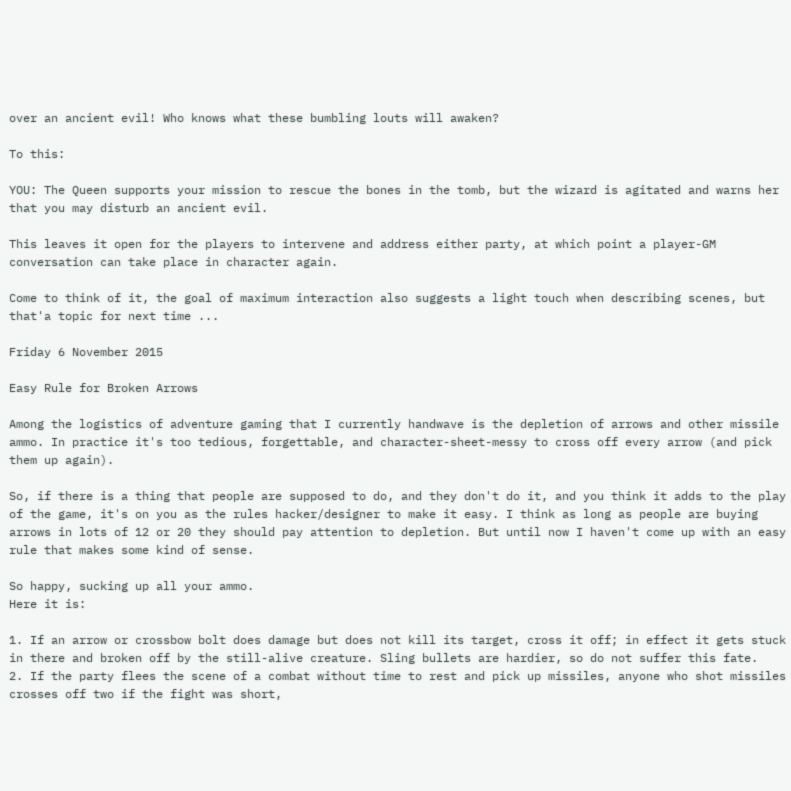over an ancient evil! Who knows what these bumbling louts will awaken?

To this:

YOU: The Queen supports your mission to rescue the bones in the tomb, but the wizard is agitated and warns her that you may disturb an ancient evil.

This leaves it open for the players to intervene and address either party, at which point a player-GM conversation can take place in character again.

Come to think of it, the goal of maximum interaction also suggests a light touch when describing scenes, but that'a topic for next time ...

Friday 6 November 2015

Easy Rule for Broken Arrows

Among the logistics of adventure gaming that I currently handwave is the depletion of arrows and other missile ammo. In practice it's too tedious, forgettable, and character-sheet-messy to cross off every arrow (and pick them up again).

So, if there is a thing that people are supposed to do, and they don't do it, and you think it adds to the play of the game, it's on you as the rules hacker/designer to make it easy. I think as long as people are buying arrows in lots of 12 or 20 they should pay attention to depletion. But until now I haven't come up with an easy rule that makes some kind of sense.

So happy, sucking up all your ammo.
Here it is:

1. If an arrow or crossbow bolt does damage but does not kill its target, cross it off; in effect it gets stuck in there and broken off by the still-alive creature. Sling bullets are hardier, so do not suffer this fate.
2. If the party flees the scene of a combat without time to rest and pick up missiles, anyone who shot missiles crosses off two if the fight was short,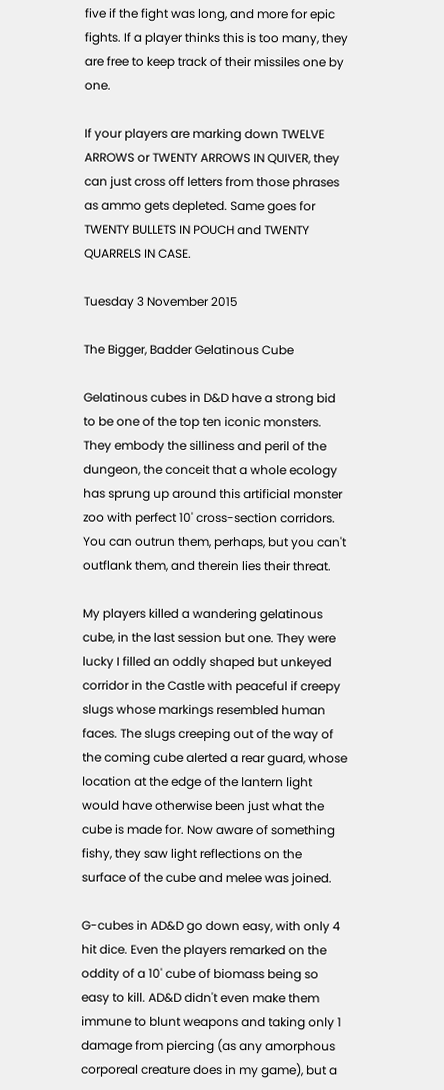five if the fight was long, and more for epic fights. If a player thinks this is too many, they are free to keep track of their missiles one by one.

If your players are marking down TWELVE ARROWS or TWENTY ARROWS IN QUIVER, they can just cross off letters from those phrases as ammo gets depleted. Same goes for TWENTY BULLETS IN POUCH and TWENTY QUARRELS IN CASE.

Tuesday 3 November 2015

The Bigger, Badder Gelatinous Cube

Gelatinous cubes in D&D have a strong bid to be one of the top ten iconic monsters. They embody the silliness and peril of the dungeon, the conceit that a whole ecology has sprung up around this artificial monster zoo with perfect 10' cross-section corridors. You can outrun them, perhaps, but you can't outflank them, and therein lies their threat.

My players killed a wandering gelatinous cube, in the last session but one. They were lucky I filled an oddly shaped but unkeyed corridor in the Castle with peaceful if creepy slugs whose markings resembled human faces. The slugs creeping out of the way of the coming cube alerted a rear guard, whose location at the edge of the lantern light would have otherwise been just what the cube is made for. Now aware of something fishy, they saw light reflections on the surface of the cube and melee was joined.

G-cubes in AD&D go down easy, with only 4 hit dice. Even the players remarked on the oddity of a 10' cube of biomass being so easy to kill. AD&D didn't even make them immune to blunt weapons and taking only 1 damage from piercing (as any amorphous corporeal creature does in my game), but a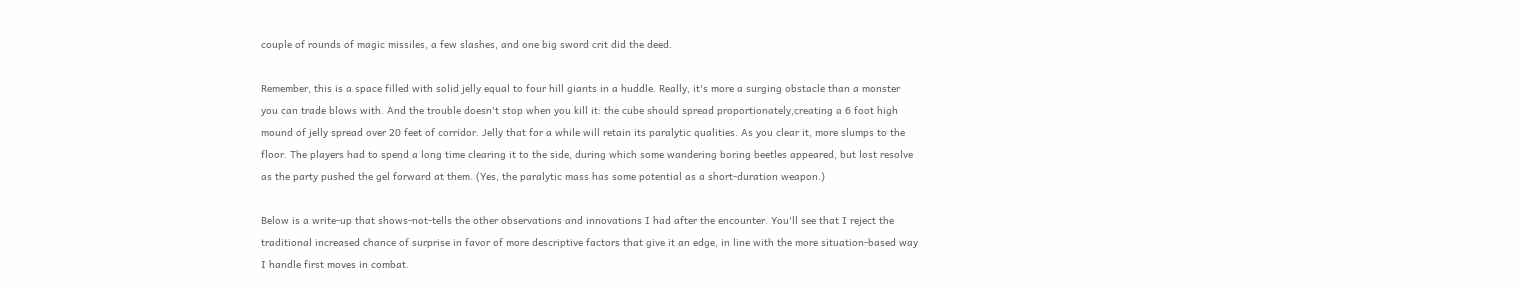couple of rounds of magic missiles, a few slashes, and one big sword crit did the deed.

Remember, this is a space filled with solid jelly equal to four hill giants in a huddle. Really, it's more a surging obstacle than a monster you can trade blows with. And the trouble doesn't stop when you kill it: the cube should spread proportionately,creating a 6 foot high mound of jelly spread over 20 feet of corridor. Jelly that for a while will retain its paralytic qualities. As you clear it, more slumps to the floor. The players had to spend a long time clearing it to the side, during which some wandering boring beetles appeared, but lost resolve as the party pushed the gel forward at them. (Yes, the paralytic mass has some potential as a short-duration weapon.)

Below is a write-up that shows-not-tells the other observations and innovations I had after the encounter. You'll see that I reject the traditional increased chance of surprise in favor of more descriptive factors that give it an edge, in line with the more situation-based way I handle first moves in combat.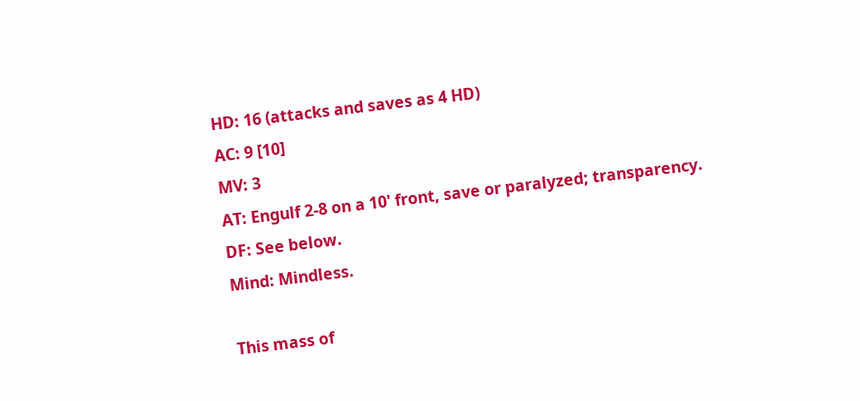HD: 16 (attacks and saves as 4 HD)
AC: 9 [10]
MV: 3
AT: Engulf 2-8 on a 10' front, save or paralyzed; transparency.
DF: See below.
Mind: Mindless.

This mass of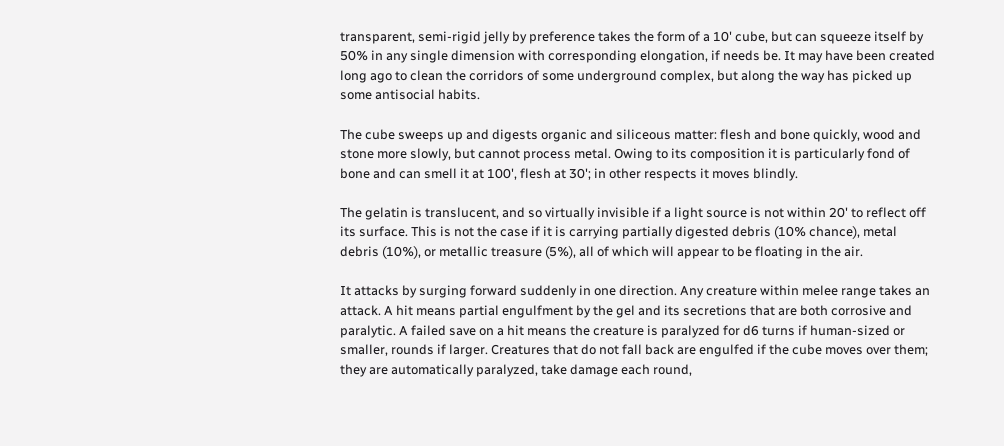transparent, semi-rigid jelly by preference takes the form of a 10' cube, but can squeeze itself by 50% in any single dimension with corresponding elongation, if needs be. It may have been created long ago to clean the corridors of some underground complex, but along the way has picked up some antisocial habits.

The cube sweeps up and digests organic and siliceous matter: flesh and bone quickly, wood and stone more slowly, but cannot process metal. Owing to its composition it is particularly fond of bone and can smell it at 100', flesh at 30'; in other respects it moves blindly.

The gelatin is translucent, and so virtually invisible if a light source is not within 20' to reflect off its surface. This is not the case if it is carrying partially digested debris (10% chance), metal debris (10%), or metallic treasure (5%), all of which will appear to be floating in the air.

It attacks by surging forward suddenly in one direction. Any creature within melee range takes an attack. A hit means partial engulfment by the gel and its secretions that are both corrosive and paralytic. A failed save on a hit means the creature is paralyzed for d6 turns if human-sized or smaller, rounds if larger. Creatures that do not fall back are engulfed if the cube moves over them; they are automatically paralyzed, take damage each round,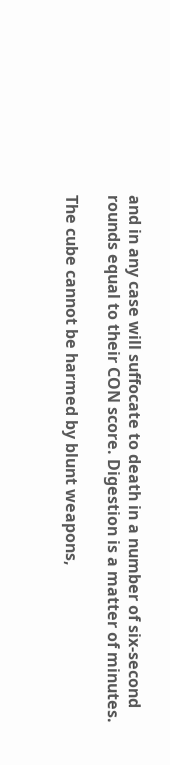and in any case will suffocate to death in a number of six-second rounds equal to their CON score. Digestion is a matter of minutes.

The cube cannot be harmed by blunt weapons,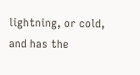lightning, or cold, and has the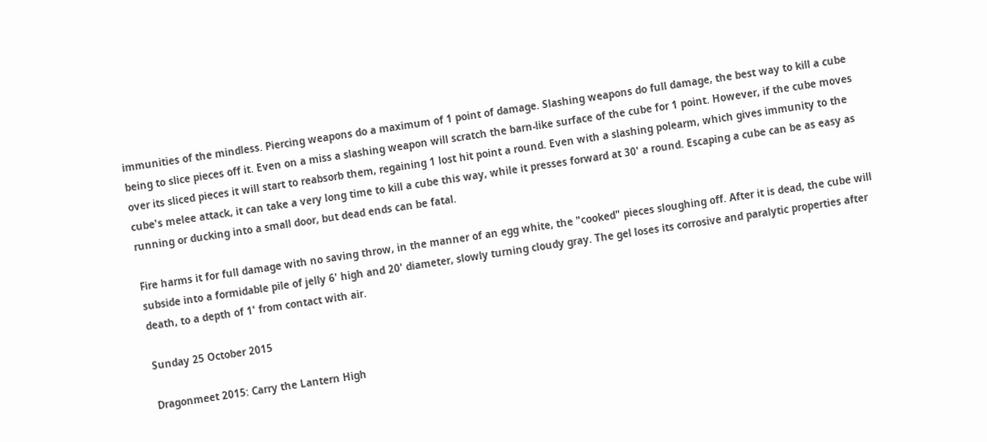immunities of the mindless. Piercing weapons do a maximum of 1 point of damage. Slashing weapons do full damage, the best way to kill a cube being to slice pieces off it. Even on a miss a slashing weapon will scratch the barn-like surface of the cube for 1 point. However, if the cube moves over its sliced pieces it will start to reabsorb them, regaining 1 lost hit point a round. Even with a slashing polearm, which gives immunity to the cube's melee attack, it can take a very long time to kill a cube this way, while it presses forward at 30' a round. Escaping a cube can be as easy as running or ducking into a small door, but dead ends can be fatal.

Fire harms it for full damage with no saving throw, in the manner of an egg white, the "cooked" pieces sloughing off. After it is dead, the cube will subside into a formidable pile of jelly 6' high and 20' diameter, slowly turning cloudy gray. The gel loses its corrosive and paralytic properties after death, to a depth of 1' from contact with air.

Sunday 25 October 2015

Dragonmeet 2015: Carry the Lantern High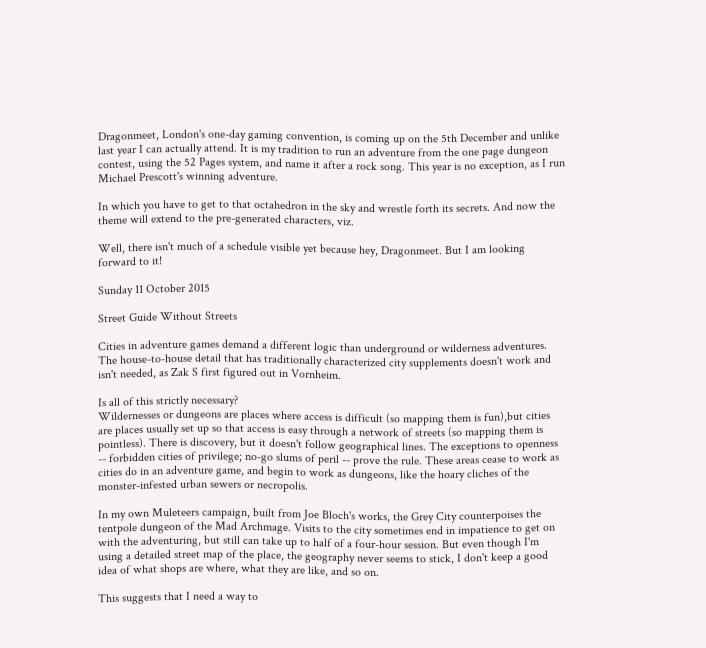Dragonmeet, London's one-day gaming convention, is coming up on the 5th December and unlike last year I can actually attend. It is my tradition to run an adventure from the one page dungeon contest, using the 52 Pages system, and name it after a rock song. This year is no exception, as I run Michael Prescott's winning adventure.

In which you have to get to that octahedron in the sky and wrestle forth its secrets. And now the theme will extend to the pre-generated characters, viz.

Well, there isn't much of a schedule visible yet because hey, Dragonmeet. But I am looking forward to it!

Sunday 11 October 2015

Street Guide Without Streets

Cities in adventure games demand a different logic than underground or wilderness adventures. The house-to-house detail that has traditionally characterized city supplements doesn't work and isn't needed, as Zak S first figured out in Vornheim.

Is all of this strictly necessary?
Wildernesses or dungeons are places where access is difficult (so mapping them is fun),but cities are places usually set up so that access is easy through a network of streets (so mapping them is pointless). There is discovery, but it doesn't follow geographical lines. The exceptions to openness -- forbidden cities of privilege; no-go slums of peril -- prove the rule. These areas cease to work as cities do in an adventure game, and begin to work as dungeons, like the hoary cliches of the monster-infested urban sewers or necropolis.

In my own Muleteers campaign, built from Joe Bloch's works, the Grey City counterpoises the tentpole dungeon of the Mad Archmage. Visits to the city sometimes end in impatience to get on with the adventuring, but still can take up to half of a four-hour session. But even though I'm using a detailed street map of the place, the geography never seems to stick, I don't keep a good idea of what shops are where, what they are like, and so on.

This suggests that I need a way to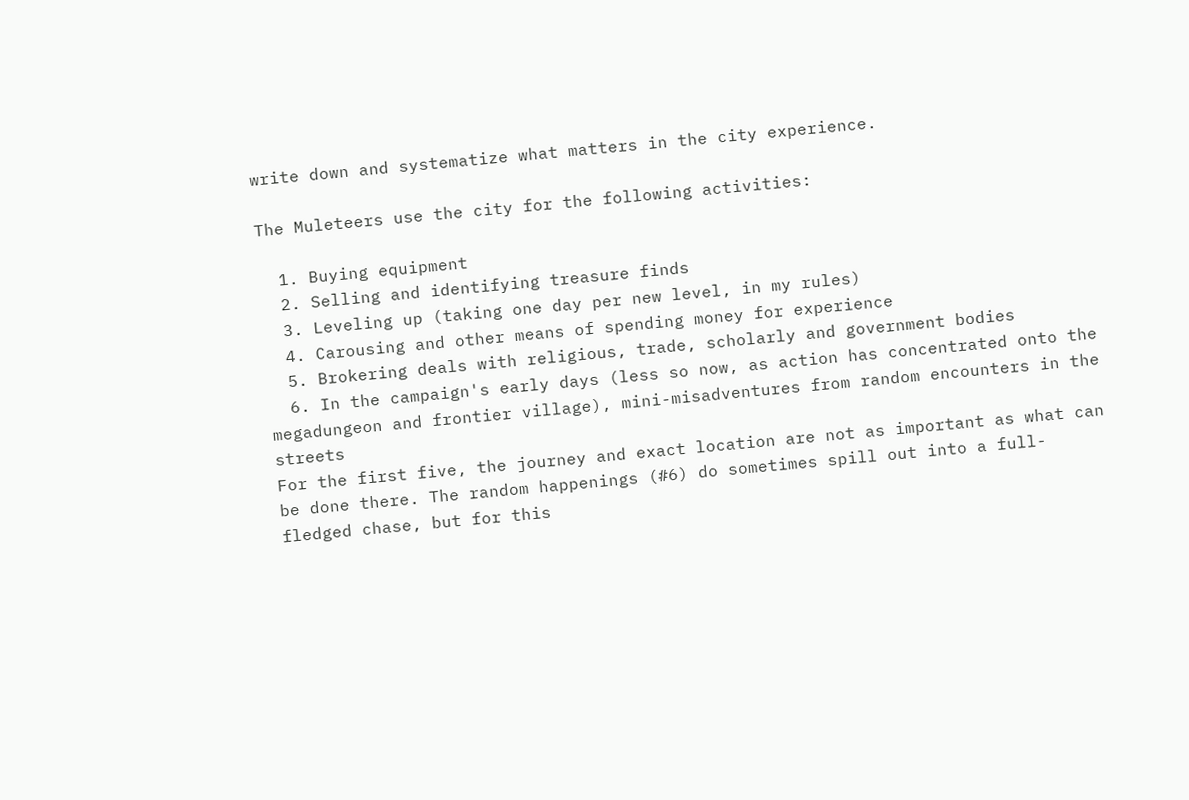write down and systematize what matters in the city experience.

The Muleteers use the city for the following activities:

  1. Buying equipment
  2. Selling and identifying treasure finds
  3. Leveling up (taking one day per new level, in my rules)
  4. Carousing and other means of spending money for experience
  5. Brokering deals with religious, trade, scholarly and government bodies
  6. In the campaign's early days (less so now, as action has concentrated onto the megadungeon and frontier village), mini-misadventures from random encounters in the streets
For the first five, the journey and exact location are not as important as what can be done there. The random happenings (#6) do sometimes spill out into a full-fledged chase, but for this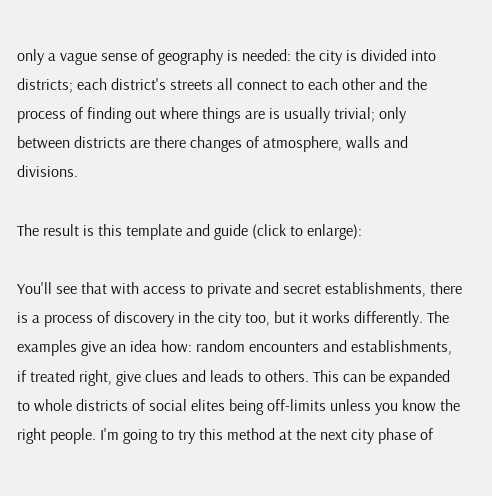only a vague sense of geography is needed: the city is divided into districts; each district's streets all connect to each other and the process of finding out where things are is usually trivial; only between districts are there changes of atmosphere, walls and divisions.

The result is this template and guide (click to enlarge):

You'll see that with access to private and secret establishments, there is a process of discovery in the city too, but it works differently. The examples give an idea how: random encounters and establishments, if treated right, give clues and leads to others. This can be expanded to whole districts of social elites being off-limits unless you know the right people. I'm going to try this method at the next city phase of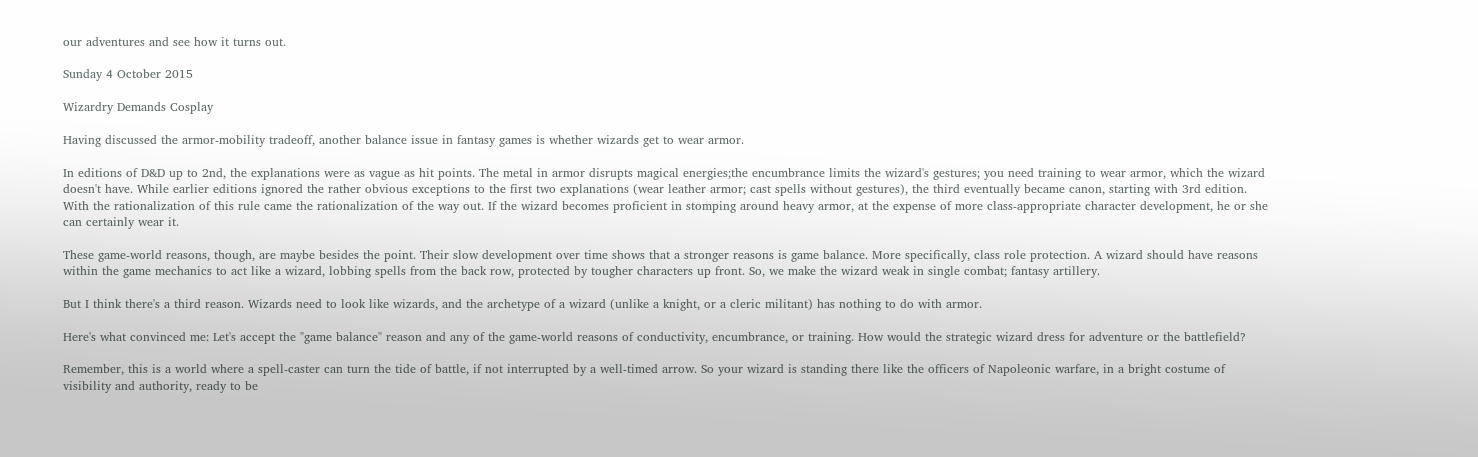our adventures and see how it turns out.

Sunday 4 October 2015

Wizardry Demands Cosplay

Having discussed the armor-mobility tradeoff, another balance issue in fantasy games is whether wizards get to wear armor.

In editions of D&D up to 2nd, the explanations were as vague as hit points. The metal in armor disrupts magical energies;the encumbrance limits the wizard's gestures; you need training to wear armor, which the wizard doesn't have. While earlier editions ignored the rather obvious exceptions to the first two explanations (wear leather armor; cast spells without gestures), the third eventually became canon, starting with 3rd edition. With the rationalization of this rule came the rationalization of the way out. If the wizard becomes proficient in stomping around heavy armor, at the expense of more class-appropriate character development, he or she can certainly wear it.

These game-world reasons, though, are maybe besides the point. Their slow development over time shows that a stronger reasons is game balance. More specifically, class role protection. A wizard should have reasons within the game mechanics to act like a wizard, lobbing spells from the back row, protected by tougher characters up front. So, we make the wizard weak in single combat; fantasy artillery.

But I think there's a third reason. Wizards need to look like wizards, and the archetype of a wizard (unlike a knight, or a cleric militant) has nothing to do with armor.

Here's what convinced me: Let's accept the "game balance" reason and any of the game-world reasons of conductivity, encumbrance, or training. How would the strategic wizard dress for adventure or the battlefield?

Remember, this is a world where a spell-caster can turn the tide of battle, if not interrupted by a well-timed arrow. So your wizard is standing there like the officers of Napoleonic warfare, in a bright costume of visibility and authority, ready to be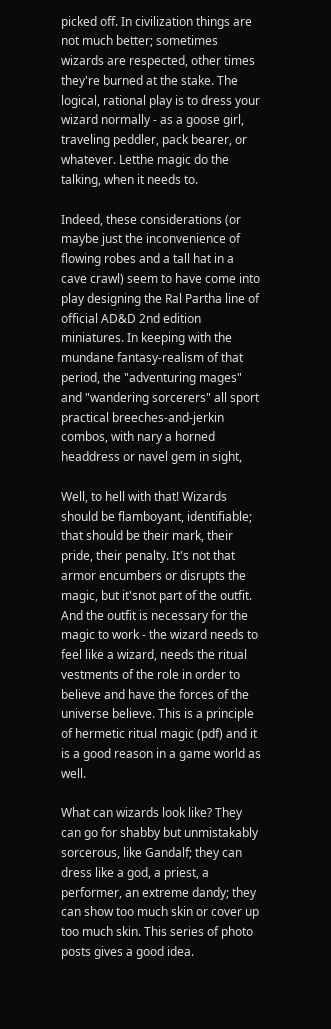picked off. In civilization things are not much better; sometimes wizards are respected, other times they're burned at the stake. The logical, rational play is to dress your wizard normally - as a goose girl, traveling peddler, pack bearer, or whatever. Letthe magic do the talking, when it needs to.

Indeed, these considerations (or maybe just the inconvenience of flowing robes and a tall hat in a cave crawl) seem to have come into play designing the Ral Partha line of official AD&D 2nd edition miniatures. In keeping with the mundane fantasy-realism of that period, the "adventuring mages" and "wandering sorcerers" all sport practical breeches-and-jerkin combos, with nary a horned headdress or navel gem in sight,

Well, to hell with that! Wizards should be flamboyant, identifiable; that should be their mark, their pride, their penalty. It's not that armor encumbers or disrupts the magic, but it'snot part of the outfit. And the outfit is necessary for the magic to work - the wizard needs to feel like a wizard, needs the ritual vestments of the role in order to believe and have the forces of the universe believe. This is a principle of hermetic ritual magic (pdf) and it is a good reason in a game world as well.

What can wizards look like? They can go for shabby but unmistakably sorcerous, like Gandalf; they can dress like a god, a priest, a performer, an extreme dandy; they can show too much skin or cover up too much skin. This series of photo posts gives a good idea.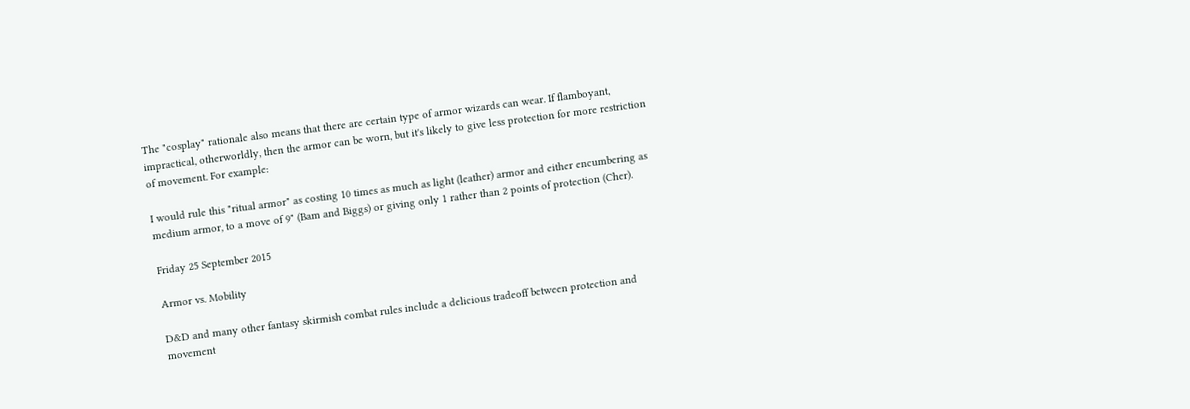The "cosplay" rationale also means that there are certain type of armor wizards can wear. If flamboyant, impractical, otherworldly, then the armor can be worn, but it's likely to give less protection for more restriction of movement. For example:

I would rule this "ritual armor" as costing 10 times as much as light (leather) armor and either encumbering as medium armor, to a move of 9" (Bam and Biggs) or giving only 1 rather than 2 points of protection (Cher).

Friday 25 September 2015

Armor vs. Mobility

D&D and many other fantasy skirmish combat rules include a delicious tradeoff between protection and movement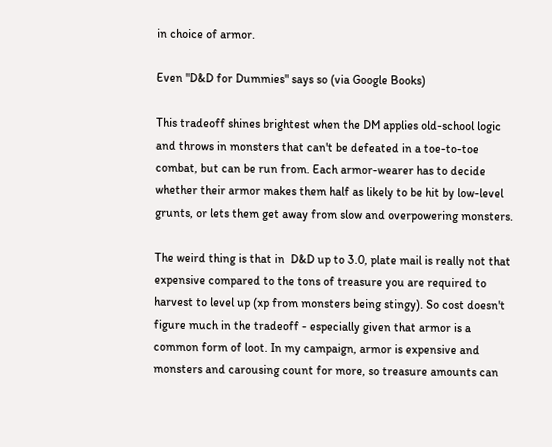in choice of armor.

Even "D&D for Dummies" says so (via Google Books)

This tradeoff shines brightest when the DM applies old-school logic and throws in monsters that can't be defeated in a toe-to-toe combat, but can be run from. Each armor-wearer has to decide whether their armor makes them half as likely to be hit by low-level grunts, or lets them get away from slow and overpowering monsters.

The weird thing is that in  D&D up to 3.0, plate mail is really not that expensive compared to the tons of treasure you are required to harvest to level up (xp from monsters being stingy). So cost doesn't figure much in the tradeoff - especially given that armor is a common form of loot. In my campaign, armor is expensive and monsters and carousing count for more, so treasure amounts can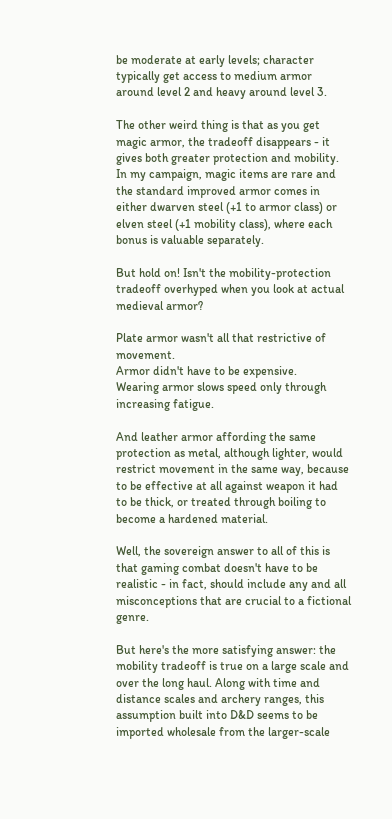be moderate at early levels; character typically get access to medium armor around level 2 and heavy around level 3.

The other weird thing is that as you get magic armor, the tradeoff disappears - it gives both greater protection and mobility. In my campaign, magic items are rare and the standard improved armor comes in either dwarven steel (+1 to armor class) or elven steel (+1 mobility class), where each bonus is valuable separately.

But hold on! Isn't the mobility-protection tradeoff overhyped when you look at actual medieval armor?

Plate armor wasn't all that restrictive of movement.
Armor didn't have to be expensive.
Wearing armor slows speed only through increasing fatigue.

And leather armor affording the same protection as metal, although lighter, would restrict movement in the same way, because to be effective at all against weapon it had to be thick, or treated through boiling to become a hardened material.

Well, the sovereign answer to all of this is that gaming combat doesn't have to be realistic - in fact, should include any and all misconceptions that are crucial to a fictional genre.

But here's the more satisfying answer: the mobility tradeoff is true on a large scale and over the long haul. Along with time and distance scales and archery ranges, this assumption built into D&D seems to be imported wholesale from the larger-scale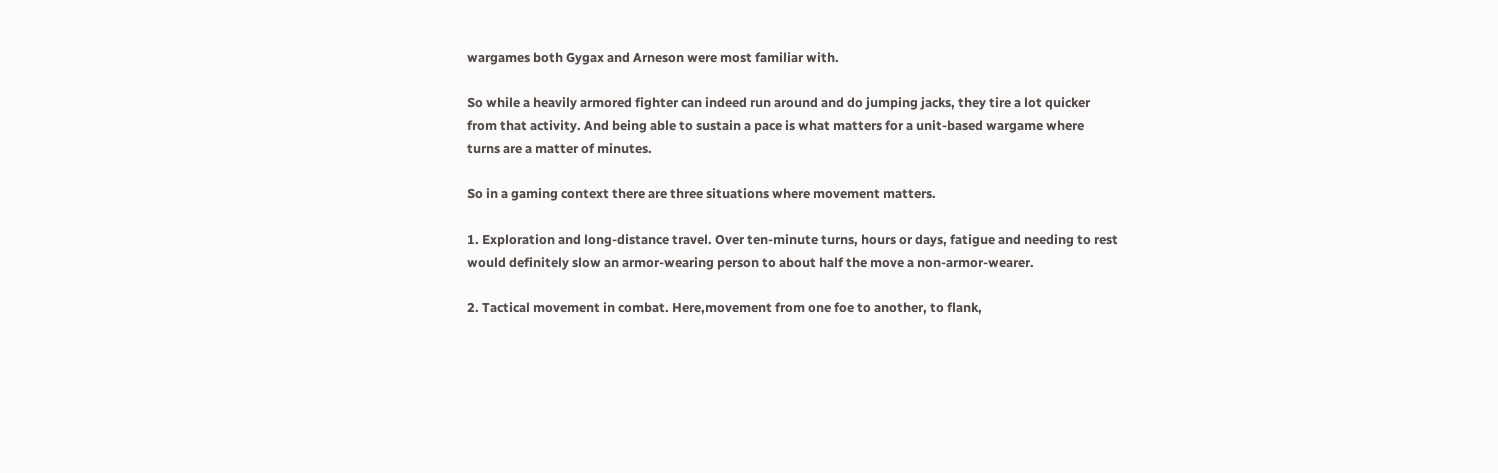wargames both Gygax and Arneson were most familiar with.

So while a heavily armored fighter can indeed run around and do jumping jacks, they tire a lot quicker from that activity. And being able to sustain a pace is what matters for a unit-based wargame where turns are a matter of minutes.

So in a gaming context there are three situations where movement matters.

1. Exploration and long-distance travel. Over ten-minute turns, hours or days, fatigue and needing to rest would definitely slow an armor-wearing person to about half the move a non-armor-wearer.

2. Tactical movement in combat. Here,movement from one foe to another, to flank,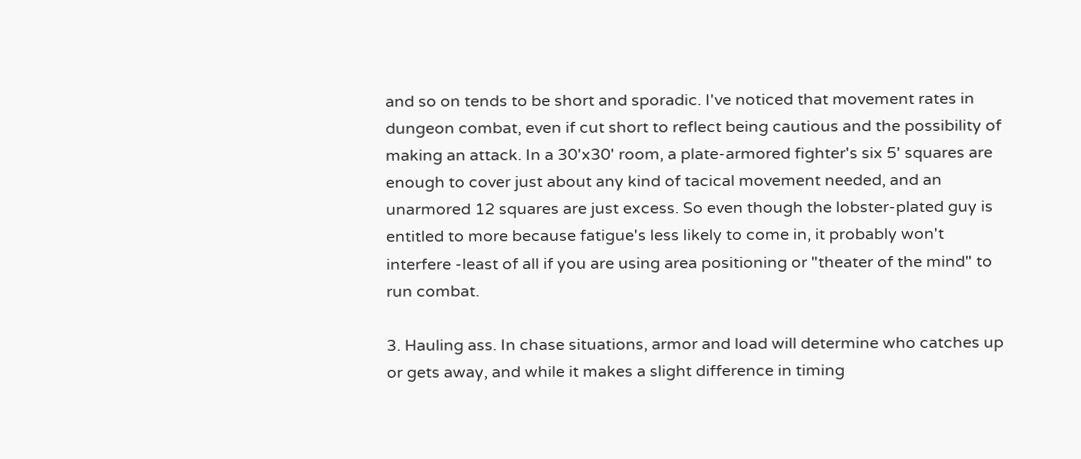and so on tends to be short and sporadic. I've noticed that movement rates in dungeon combat, even if cut short to reflect being cautious and the possibility of making an attack. In a 30'x30' room, a plate-armored fighter's six 5' squares are enough to cover just about any kind of tacical movement needed, and an unarmored 12 squares are just excess. So even though the lobster-plated guy is entitled to more because fatigue's less likely to come in, it probably won't interfere -least of all if you are using area positioning or "theater of the mind" to run combat.

3. Hauling ass. In chase situations, armor and load will determine who catches up or gets away, and while it makes a slight difference in timing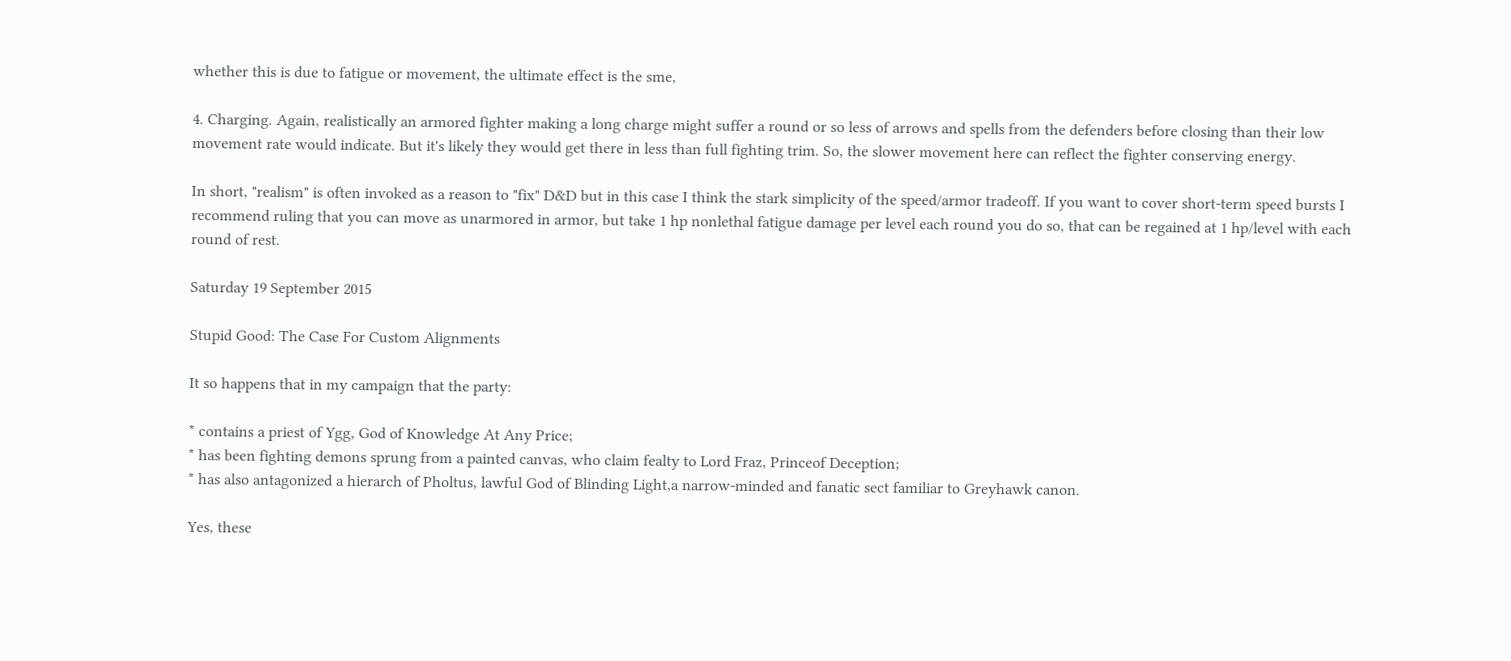whether this is due to fatigue or movement, the ultimate effect is the sme,

4. Charging. Again, realistically an armored fighter making a long charge might suffer a round or so less of arrows and spells from the defenders before closing than their low  movement rate would indicate. But it's likely they would get there in less than full fighting trim. So, the slower movement here can reflect the fighter conserving energy.

In short, "realism" is often invoked as a reason to "fix" D&D but in this case I think the stark simplicity of the speed/armor tradeoff. If you want to cover short-term speed bursts I recommend ruling that you can move as unarmored in armor, but take 1 hp nonlethal fatigue damage per level each round you do so, that can be regained at 1 hp/level with each round of rest.

Saturday 19 September 2015

Stupid Good: The Case For Custom Alignments

It so happens that in my campaign that the party:

* contains a priest of Ygg, God of Knowledge At Any Price;
* has been fighting demons sprung from a painted canvas, who claim fealty to Lord Fraz, Princeof Deception;
* has also antagonized a hierarch of Pholtus, lawful God of Blinding Light,a narrow-minded and fanatic sect familiar to Greyhawk canon.

Yes, these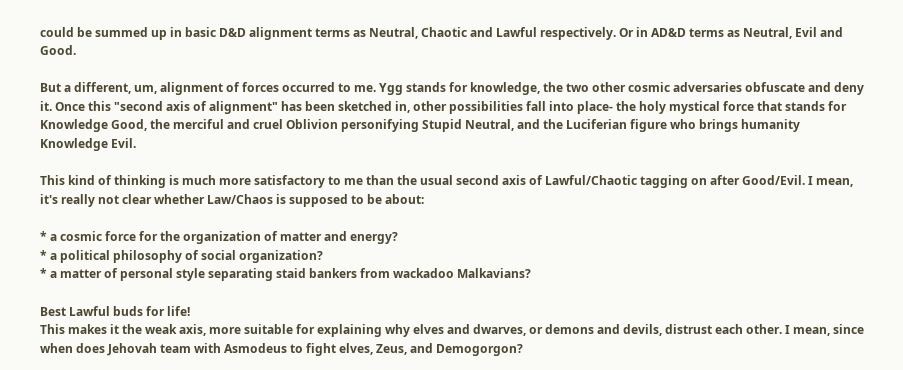could be summed up in basic D&D alignment terms as Neutral, Chaotic and Lawful respectively. Or in AD&D terms as Neutral, Evil and Good.

But a different, um, alignment of forces occurred to me. Ygg stands for knowledge, the two other cosmic adversaries obfuscate and deny it. Once this "second axis of alignment" has been sketched in, other possibilities fall into place- the holy mystical force that stands for Knowledge Good, the merciful and cruel Oblivion personifying Stupid Neutral, and the Luciferian figure who brings humanity Knowledge Evil.

This kind of thinking is much more satisfactory to me than the usual second axis of Lawful/Chaotic tagging on after Good/Evil. I mean, it's really not clear whether Law/Chaos is supposed to be about:

* a cosmic force for the organization of matter and energy?
* a political philosophy of social organization?
* a matter of personal style separating staid bankers from wackadoo Malkavians?

Best Lawful buds for life!
This makes it the weak axis, more suitable for explaining why elves and dwarves, or demons and devils, distrust each other. I mean, since when does Jehovah team with Asmodeus to fight elves, Zeus, and Demogorgon?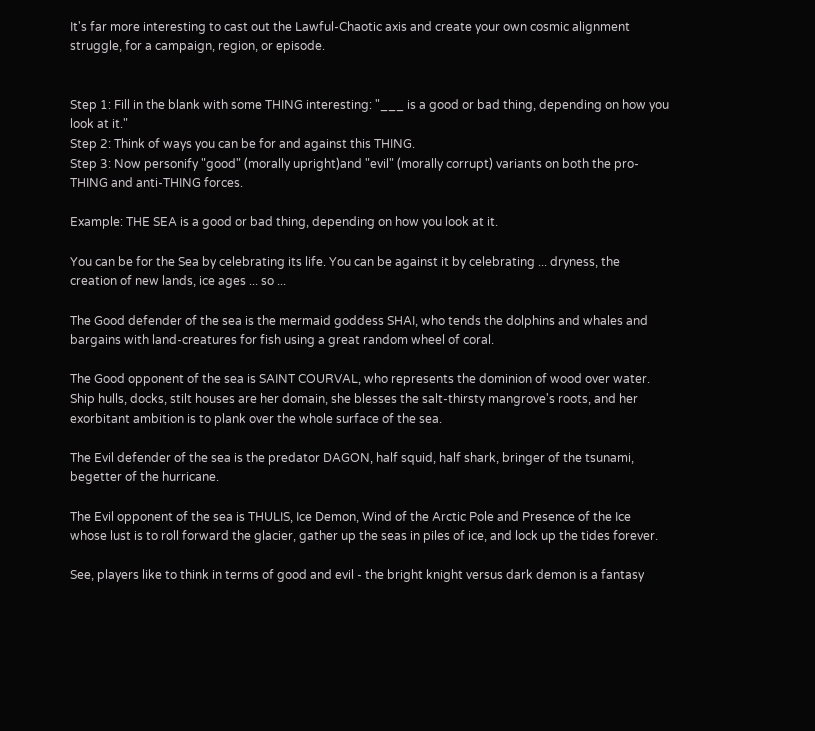It's far more interesting to cast out the Lawful-Chaotic axis and create your own cosmic alignment struggle, for a campaign, region, or episode.


Step 1: Fill in the blank with some THING interesting: "___ is a good or bad thing, depending on how you look at it."
Step 2: Think of ways you can be for and against this THING.
Step 3: Now personify "good" (morally upright)and "evil" (morally corrupt) variants on both the pro-THING and anti-THING forces.

Example: THE SEA is a good or bad thing, depending on how you look at it.

You can be for the Sea by celebrating its life. You can be against it by celebrating ... dryness, the creation of new lands, ice ages ... so ...

The Good defender of the sea is the mermaid goddess SHAI, who tends the dolphins and whales and bargains with land-creatures for fish using a great random wheel of coral.

The Good opponent of the sea is SAINT COURVAL, who represents the dominion of wood over water. Ship hulls, docks, stilt houses are her domain, she blesses the salt-thirsty mangrove's roots, and her exorbitant ambition is to plank over the whole surface of the sea.

The Evil defender of the sea is the predator DAGON, half squid, half shark, bringer of the tsunami, begetter of the hurricane.

The Evil opponent of the sea is THULIS, Ice Demon, Wind of the Arctic Pole and Presence of the Ice whose lust is to roll forward the glacier, gather up the seas in piles of ice, and lock up the tides forever.

See, players like to think in terms of good and evil - the bright knight versus dark demon is a fantasy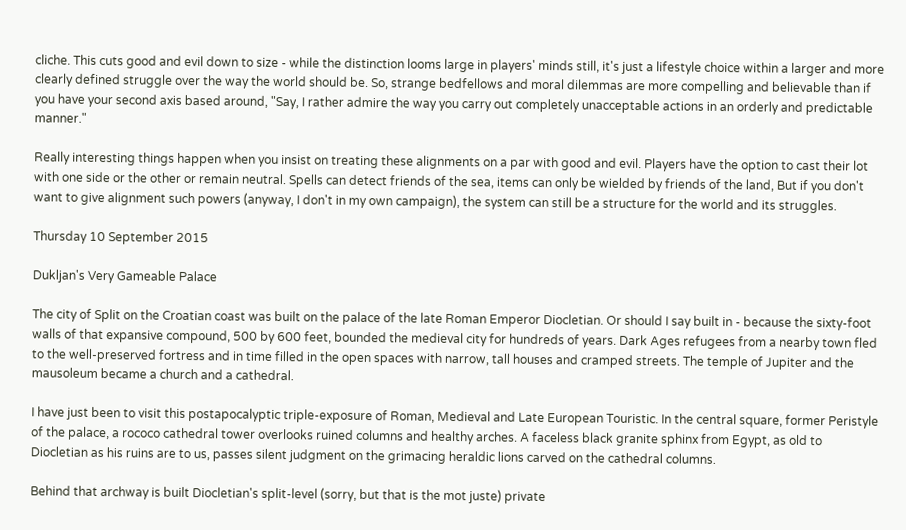cliche. This cuts good and evil down to size - while the distinction looms large in players' minds still, it's just a lifestyle choice within a larger and more clearly defined struggle over the way the world should be. So, strange bedfellows and moral dilemmas are more compelling and believable than if you have your second axis based around, "Say, I rather admire the way you carry out completely unacceptable actions in an orderly and predictable manner."

Really interesting things happen when you insist on treating these alignments on a par with good and evil. Players have the option to cast their lot with one side or the other or remain neutral. Spells can detect friends of the sea, items can only be wielded by friends of the land, But if you don't want to give alignment such powers (anyway, I don't in my own campaign), the system can still be a structure for the world and its struggles.

Thursday 10 September 2015

Dukljan's Very Gameable Palace

The city of Split on the Croatian coast was built on the palace of the late Roman Emperor Diocletian. Or should I say built in - because the sixty-foot walls of that expansive compound, 500 by 600 feet, bounded the medieval city for hundreds of years. Dark Ages refugees from a nearby town fled to the well-preserved fortress and in time filled in the open spaces with narrow, tall houses and cramped streets. The temple of Jupiter and the mausoleum became a church and a cathedral.

I have just been to visit this postapocalyptic triple-exposure of Roman, Medieval and Late European Touristic. In the central square, former Peristyle of the palace, a rococo cathedral tower overlooks ruined columns and healthy arches. A faceless black granite sphinx from Egypt, as old to Diocletian as his ruins are to us, passes silent judgment on the grimacing heraldic lions carved on the cathedral columns.

Behind that archway is built Diocletian's split-level (sorry, but that is the mot juste) private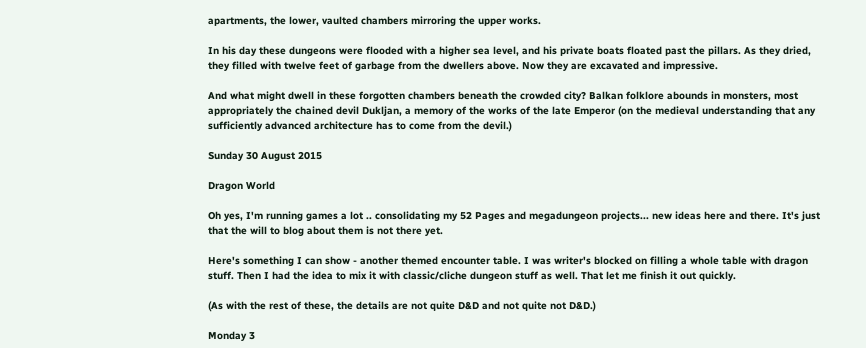apartments, the lower, vaulted chambers mirroring the upper works.

In his day these dungeons were flooded with a higher sea level, and his private boats floated past the pillars. As they dried, they filled with twelve feet of garbage from the dwellers above. Now they are excavated and impressive.

And what might dwell in these forgotten chambers beneath the crowded city? Balkan folklore abounds in monsters, most appropriately the chained devil Dukljan, a memory of the works of the late Emperor (on the medieval understanding that any sufficiently advanced architecture has to come from the devil.)

Sunday 30 August 2015

Dragon World

Oh yes, I'm running games a lot .. consolidating my 52 Pages and megadungeon projects... new ideas here and there. It's just that the will to blog about them is not there yet.

Here's something I can show - another themed encounter table. I was writer's blocked on filling a whole table with dragon stuff. Then I had the idea to mix it with classic/cliche dungeon stuff as well. That let me finish it out quickly.

(As with the rest of these, the details are not quite D&D and not quite not D&D.)

Monday 3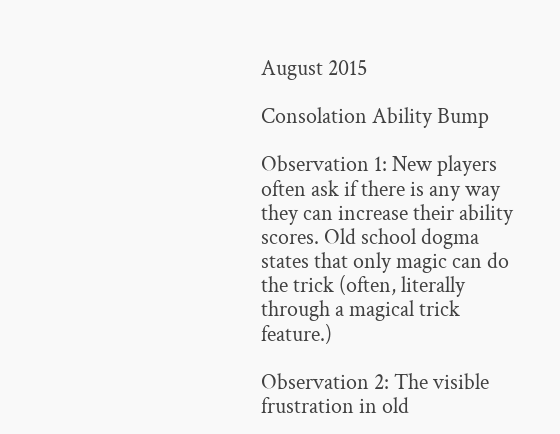August 2015

Consolation Ability Bump

Observation 1: New players often ask if there is any way they can increase their ability scores. Old school dogma states that only magic can do the trick (often, literally through a magical trick feature.)

Observation 2: The visible frustration in old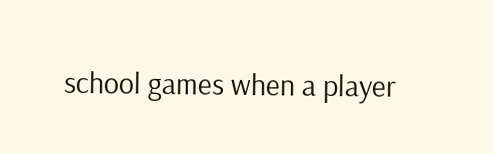school games when a player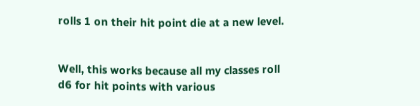rolls 1 on their hit point die at a new level.


Well, this works because all my classes roll d6 for hit points with various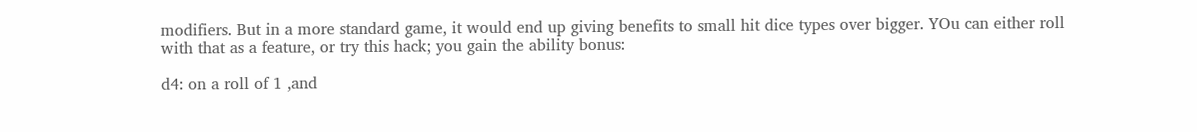modifiers. But in a more standard game, it would end up giving benefits to small hit dice types over bigger. YOu can either roll with that as a feature, or try this hack; you gain the ability bonus:

d4: on a roll of 1 ,and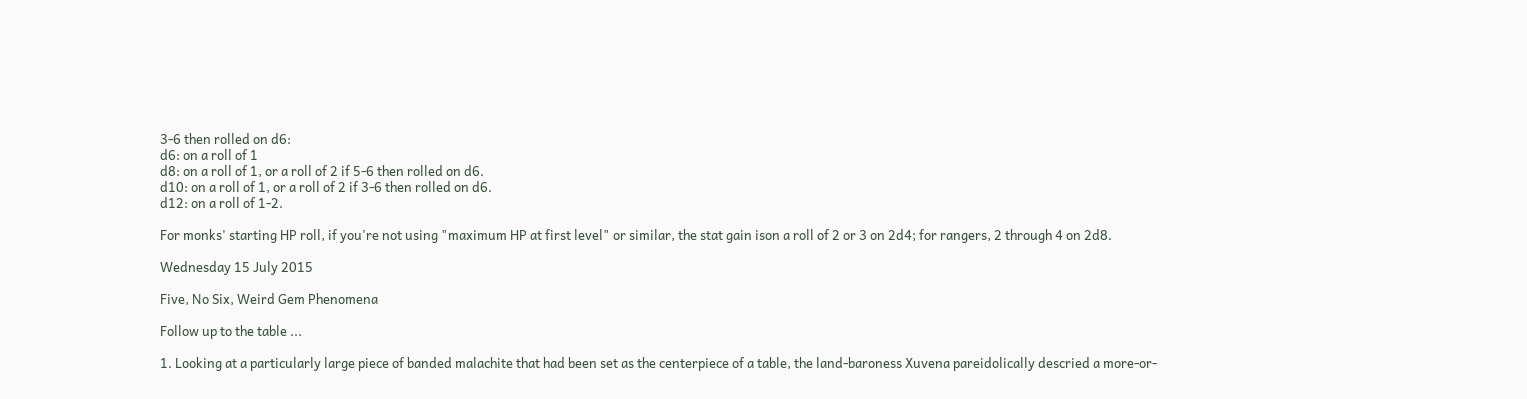3-6 then rolled on d6:
d6: on a roll of 1
d8: on a roll of 1, or a roll of 2 if 5-6 then rolled on d6.
d10: on a roll of 1, or a roll of 2 if 3-6 then rolled on d6.
d12: on a roll of 1-2.

For monks' starting HP roll, if you're not using "maximum HP at first level" or similar, the stat gain ison a roll of 2 or 3 on 2d4; for rangers, 2 through 4 on 2d8.

Wednesday 15 July 2015

Five, No Six, Weird Gem Phenomena

Follow up to the table ...

1. Looking at a particularly large piece of banded malachite that had been set as the centerpiece of a table, the land-baroness Xuvena pareidolically descried a more-or-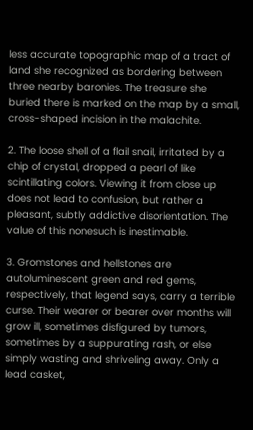less accurate topographic map of a tract of land she recognized as bordering between three nearby baronies. The treasure she buried there is marked on the map by a small, cross-shaped incision in the malachite.

2. The loose shell of a flail snail, irritated by a chip of crystal, dropped a pearl of like scintillating colors. Viewing it from close up does not lead to confusion, but rather a pleasant, subtly addictive disorientation. The value of this nonesuch is inestimable.

3. Gromstones and hellstones are autoluminescent green and red gems, respectively, that legend says, carry a terrible curse. Their wearer or bearer over months will grow ill, sometimes disfigured by tumors, sometimes by a suppurating rash, or else simply wasting and shriveling away. Only a lead casket,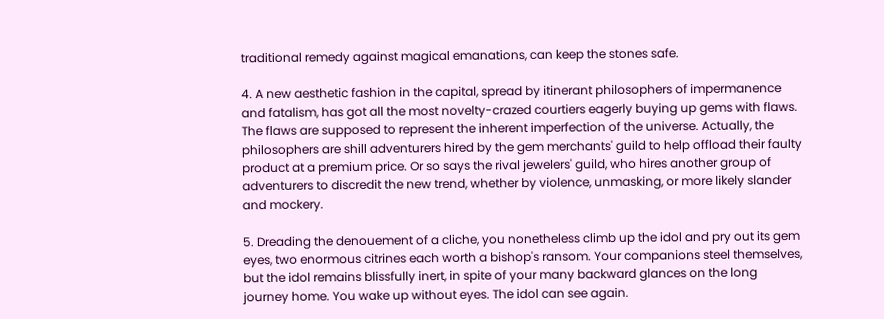traditional remedy against magical emanations, can keep the stones safe.

4. A new aesthetic fashion in the capital, spread by itinerant philosophers of impermanence and fatalism, has got all the most novelty-crazed courtiers eagerly buying up gems with flaws. The flaws are supposed to represent the inherent imperfection of the universe. Actually, the philosophers are shill adventurers hired by the gem merchants' guild to help offload their faulty product at a premium price. Or so says the rival jewelers' guild, who hires another group of adventurers to discredit the new trend, whether by violence, unmasking, or more likely slander and mockery.

5. Dreading the denouement of a cliche, you nonetheless climb up the idol and pry out its gem eyes, two enormous citrines each worth a bishop's ransom. Your companions steel themselves, but the idol remains blissfully inert, in spite of your many backward glances on the long journey home. You wake up without eyes. The idol can see again.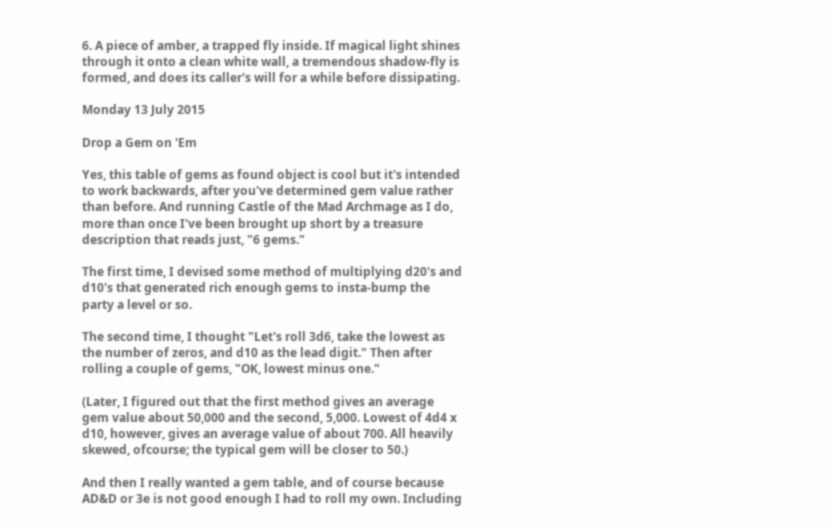6. A piece of amber, a trapped fly inside. If magical light shines through it onto a clean white wall, a tremendous shadow-fly is formed, and does its caller's will for a while before dissipating.

Monday 13 July 2015

Drop a Gem on 'Em

Yes, this table of gems as found object is cool but it's intended to work backwards, after you've determined gem value rather than before. And running Castle of the Mad Archmage as I do, more than once I've been brought up short by a treasure description that reads just, "6 gems."

The first time, I devised some method of multiplying d20's and d10's that generated rich enough gems to insta-bump the party a level or so.

The second time, I thought "Let's roll 3d6, take the lowest as the number of zeros, and d10 as the lead digit." Then after rolling a couple of gems, "OK, lowest minus one."

(Later, I figured out that the first method gives an average gem value about 50,000 and the second, 5,000. Lowest of 4d4 x d10, however, gives an average value of about 700. All heavily skewed, ofcourse; the typical gem will be closer to 50.)

And then I really wanted a gem table, and of course because AD&D or 3e is not good enough I had to roll my own. Including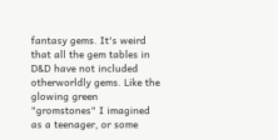fantasy gems. It's weird that all the gem tables in D&D have not included otherworldly gems. Like the glowing green "gromstones" I imagined as a teenager, or some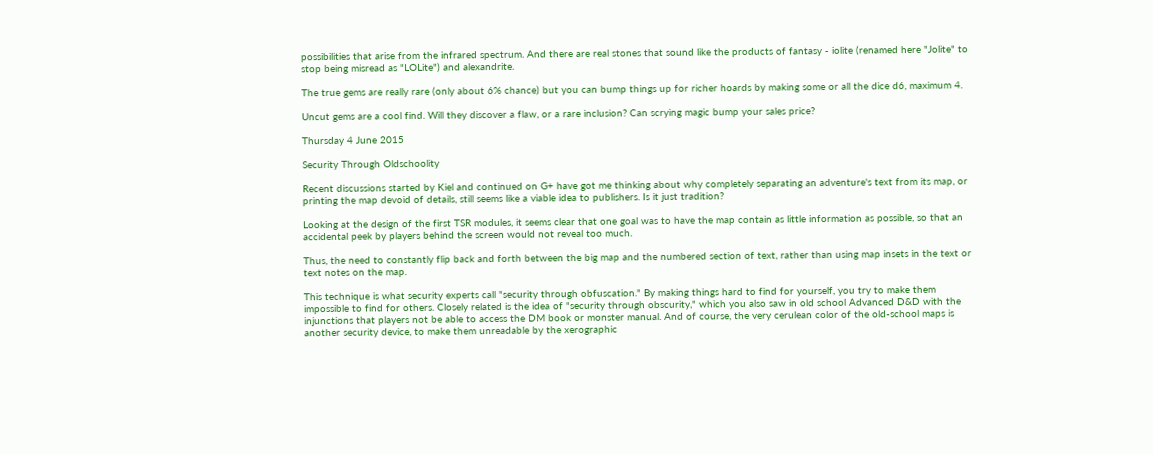possibilities that arise from the infrared spectrum. And there are real stones that sound like the products of fantasy - iolite (renamed here "Jolite" to stop being misread as "LOLite") and alexandrite.

The true gems are really rare (only about 6% chance) but you can bump things up for richer hoards by making some or all the dice d6, maximum 4.

Uncut gems are a cool find. Will they discover a flaw, or a rare inclusion? Can scrying magic bump your sales price?

Thursday 4 June 2015

Security Through Oldschoolity

Recent discussions started by Kiel and continued on G+ have got me thinking about why completely separating an adventure's text from its map, or printing the map devoid of details, still seems like a viable idea to publishers. Is it just tradition?

Looking at the design of the first TSR modules, it seems clear that one goal was to have the map contain as little information as possible, so that an accidental peek by players behind the screen would not reveal too much.

Thus, the need to constantly flip back and forth between the big map and the numbered section of text, rather than using map insets in the text or text notes on the map.

This technique is what security experts call "security through obfuscation." By making things hard to find for yourself, you try to make them impossible to find for others. Closely related is the idea of "security through obscurity," which you also saw in old school Advanced D&D with the injunctions that players not be able to access the DM book or monster manual. And of course, the very cerulean color of the old-school maps is another security device, to make them unreadable by the xerographic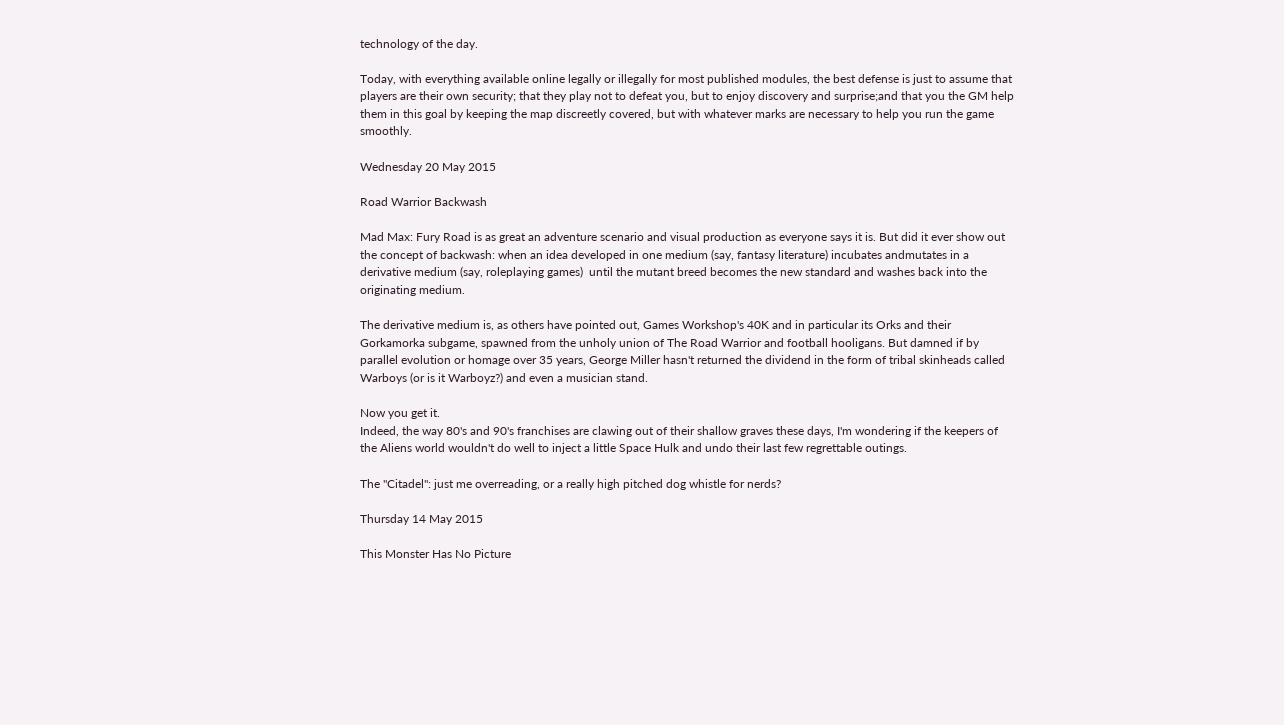technology of the day.

Today, with everything available online legally or illegally for most published modules, the best defense is just to assume that players are their own security; that they play not to defeat you, but to enjoy discovery and surprise;and that you the GM help them in this goal by keeping the map discreetly covered, but with whatever marks are necessary to help you run the game smoothly.

Wednesday 20 May 2015

Road Warrior Backwash

Mad Max: Fury Road is as great an adventure scenario and visual production as everyone says it is. But did it ever show out the concept of backwash: when an idea developed in one medium (say, fantasy literature) incubates andmutates in a derivative medium (say, roleplaying games)  until the mutant breed becomes the new standard and washes back into the originating medium.

The derivative medium is, as others have pointed out, Games Workshop's 40K and in particular its Orks and their Gorkamorka subgame, spawned from the unholy union of The Road Warrior and football hooligans. But damned if by parallel evolution or homage over 35 years, George Miller hasn't returned the dividend in the form of tribal skinheads called Warboys (or is it Warboyz?) and even a musician stand.

Now you get it.
Indeed, the way 80's and 90's franchises are clawing out of their shallow graves these days, I'm wondering if the keepers of the Aliens world wouldn't do well to inject a little Space Hulk and undo their last few regrettable outings.

The "Citadel": just me overreading, or a really high pitched dog whistle for nerds?

Thursday 14 May 2015

This Monster Has No Picture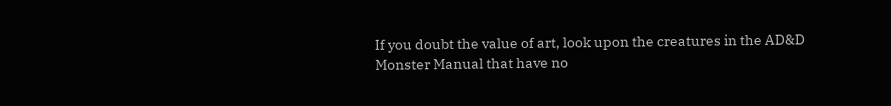If you doubt the value of art, look upon the creatures in the AD&D Monster Manual that have no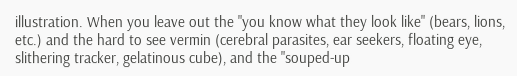illustration. When you leave out the "you know what they look like" (bears, lions, etc.) and the hard to see vermin (cerebral parasites, ear seekers, floating eye, slithering tracker, gelatinous cube), and the "souped-up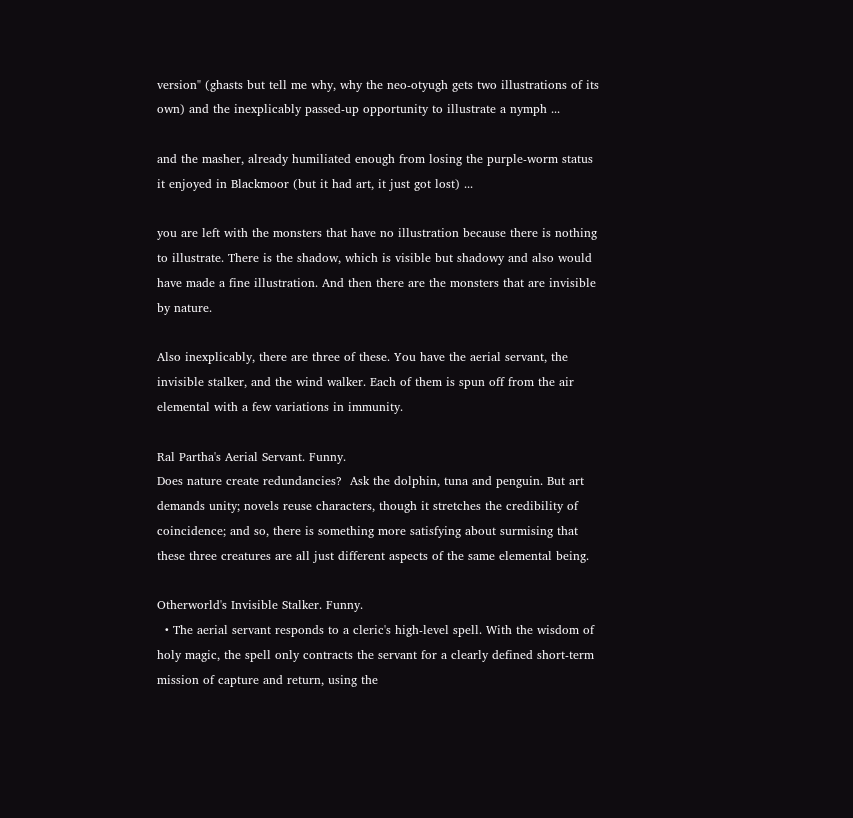version" (ghasts but tell me why, why the neo-otyugh gets two illustrations of its own) and the inexplicably passed-up opportunity to illustrate a nymph ...

and the masher, already humiliated enough from losing the purple-worm status it enjoyed in Blackmoor (but it had art, it just got lost) ...

you are left with the monsters that have no illustration because there is nothing to illustrate. There is the shadow, which is visible but shadowy and also would have made a fine illustration. And then there are the monsters that are invisible by nature.

Also inexplicably, there are three of these. You have the aerial servant, the invisible stalker, and the wind walker. Each of them is spun off from the air elemental with a few variations in immunity.

Ral Partha's Aerial Servant. Funny.
Does nature create redundancies?  Ask the dolphin, tuna and penguin. But art demands unity; novels reuse characters, though it stretches the credibility of coincidence; and so, there is something more satisfying about surmising that these three creatures are all just different aspects of the same elemental being.

Otherworld's Invisible Stalker. Funny.
  • The aerial servant responds to a cleric's high-level spell. With the wisdom of holy magic, the spell only contracts the servant for a clearly defined short-term mission of capture and return, using the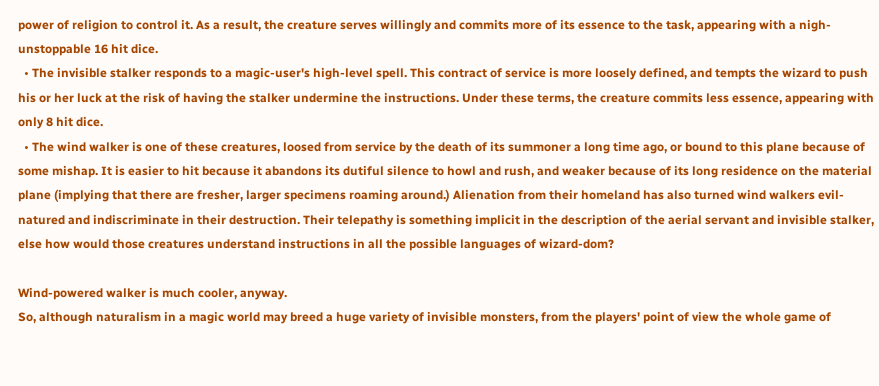power of religion to control it. As a result, the creature serves willingly and commits more of its essence to the task, appearing with a nigh-unstoppable 16 hit dice.
  • The invisible stalker responds to a magic-user's high-level spell. This contract of service is more loosely defined, and tempts the wizard to push his or her luck at the risk of having the stalker undermine the instructions. Under these terms, the creature commits less essence, appearing with only 8 hit dice.
  • The wind walker is one of these creatures, loosed from service by the death of its summoner a long time ago, or bound to this plane because of some mishap. It is easier to hit because it abandons its dutiful silence to howl and rush, and weaker because of its long residence on the material plane (implying that there are fresher, larger specimens roaming around.) Alienation from their homeland has also turned wind walkers evil-natured and indiscriminate in their destruction. Their telepathy is something implicit in the description of the aerial servant and invisible stalker, else how would those creatures understand instructions in all the possible languages of wizard-dom?

Wind-powered walker is much cooler, anyway.
So, although naturalism in a magic world may breed a huge variety of invisible monsters, from the players' point of view the whole game of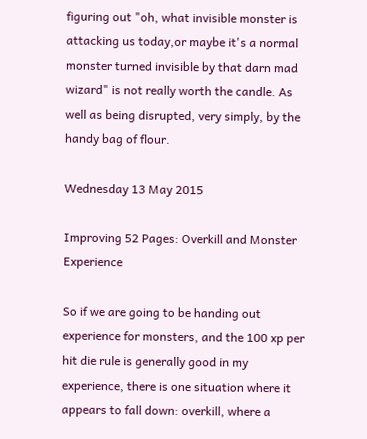figuring out "oh, what invisible monster is attacking us today,or maybe it's a normal monster turned invisible by that darn mad wizard" is not really worth the candle. As well as being disrupted, very simply, by the handy bag of flour.

Wednesday 13 May 2015

Improving 52 Pages: Overkill and Monster Experience

So if we are going to be handing out experience for monsters, and the 100 xp per hit die rule is generally good in my experience, there is one situation where it appears to fall down: overkill, where a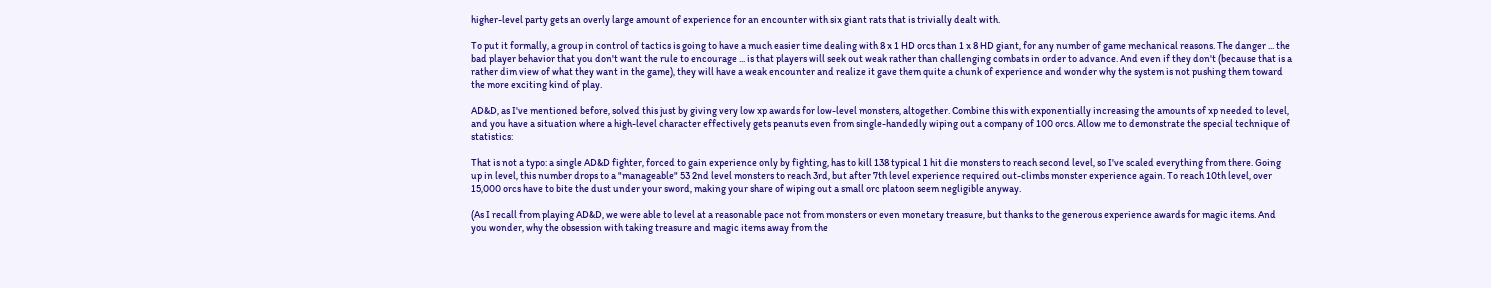higher-level party gets an overly large amount of experience for an encounter with six giant rats that is trivially dealt with.

To put it formally, a group in control of tactics is going to have a much easier time dealing with 8 x 1 HD orcs than 1 x 8 HD giant, for any number of game mechanical reasons. The danger ... the bad player behavior that you don't want the rule to encourage ... is that players will seek out weak rather than challenging combats in order to advance. And even if they don't (because that is a rather dim view of what they want in the game), they will have a weak encounter and realize it gave them quite a chunk of experience and wonder why the system is not pushing them toward the more exciting kind of play.

AD&D, as I've mentioned before, solved this just by giving very low xp awards for low-level monsters, altogether. Combine this with exponentially increasing the amounts of xp needed to level, and you have a situation where a high-level character effectively gets peanuts even from single-handedly wiping out a company of 100 orcs. Allow me to demonstrate the special technique of statistics:

That is not a typo: a single AD&D fighter, forced to gain experience only by fighting, has to kill 138 typical 1 hit die monsters to reach second level, so I've scaled everything from there. Going up in level, this number drops to a "manageable" 53 2nd level monsters to reach 3rd, but after 7th level experience required out-climbs monster experience again. To reach 10th level, over 15,000 orcs have to bite the dust under your sword, making your share of wiping out a small orc platoon seem negligible anyway.

(As I recall from playing AD&D, we were able to level at a reasonable pace not from monsters or even monetary treasure, but thanks to the generous experience awards for magic items. And you wonder, why the obsession with taking treasure and magic items away from the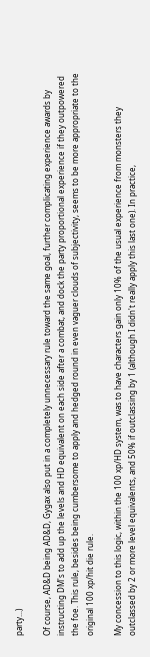party...)

Of course, AD&D being AD&D, Gygax also put in a completely unnecessary rule toward the same goal, further complicating experience awards by instructing DM's to add up the levels and HD equivalent on each side after a combat, and dock the party proportional experience if they outpowered the foe. This rule, besides being cumbersome to apply and hedged round in even vaguer clouds of subjectivity, seems to be more appropriate to the original 100 xp/hit die rule.

My concession to this logic, within the 100 xp/HD system, was to have characters gain only 10% of the usual experience from monsters they outclassed by 2 or more level equivalents, and 50% if outclassing by 1 (although I didn't really apply this last one). In practice,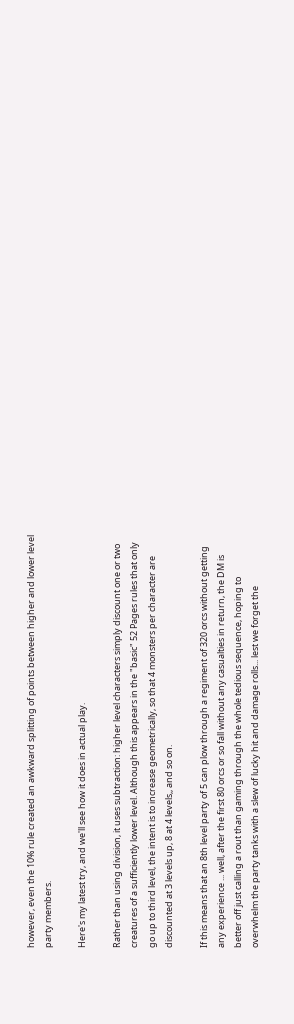however, even the 10% rule created an awkward splitting of points between higher and lower level party members.

Here's my latest try, and we'll see how it does in actual play.

Rather than using division, it uses subtraction: higher level characters simply discount one or two creatures of a sufficiently lower level. Although this appears in the "basic" 52 Pages rules that only go up to third level, the intent is to increase geometrically, so that 4 monsters per character are discounted at 3 levels up, 8 at 4 levels,, and so on.

If this means that an 8th level party of 5 can plow through a regiment of 320 orcs without getting any experience ... well, after the first 80 orcs or so fall without any casualties in return, the DM is better off just calling a rout than gaming through the whole tedious sequence, hoping to overwhelm the party tanks with a slew of lucky hit and damage rolls... lest we forget the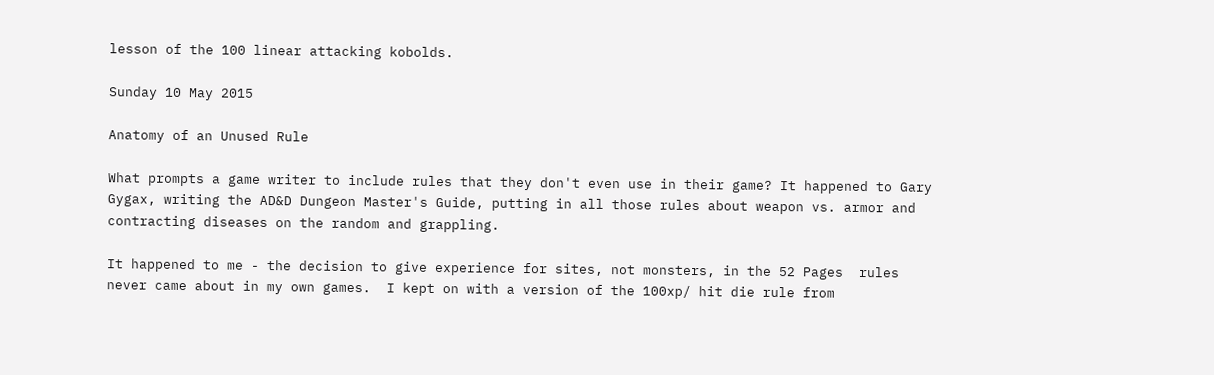lesson of the 100 linear attacking kobolds.

Sunday 10 May 2015

Anatomy of an Unused Rule

What prompts a game writer to include rules that they don't even use in their game? It happened to Gary Gygax, writing the AD&D Dungeon Master's Guide, putting in all those rules about weapon vs. armor and contracting diseases on the random and grappling.

It happened to me - the decision to give experience for sites, not monsters, in the 52 Pages  rules never came about in my own games.  I kept on with a version of the 100xp/ hit die rule from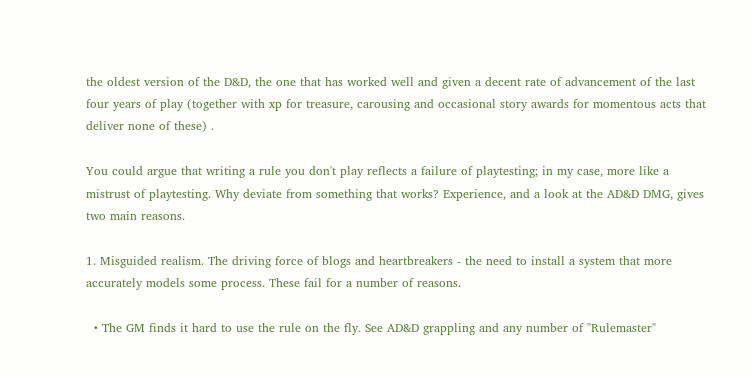the oldest version of the D&D, the one that has worked well and given a decent rate of advancement of the last four years of play (together with xp for treasure, carousing and occasional story awards for momentous acts that deliver none of these) .

You could argue that writing a rule you don't play reflects a failure of playtesting; in my case, more like a mistrust of playtesting. Why deviate from something that works? Experience, and a look at the AD&D DMG, gives two main reasons.

1. Misguided realism. The driving force of blogs and heartbreakers - the need to install a system that more accurately models some process. These fail for a number of reasons.

  • The GM finds it hard to use the rule on the fly. See AD&D grappling and any number of "Rulemaster"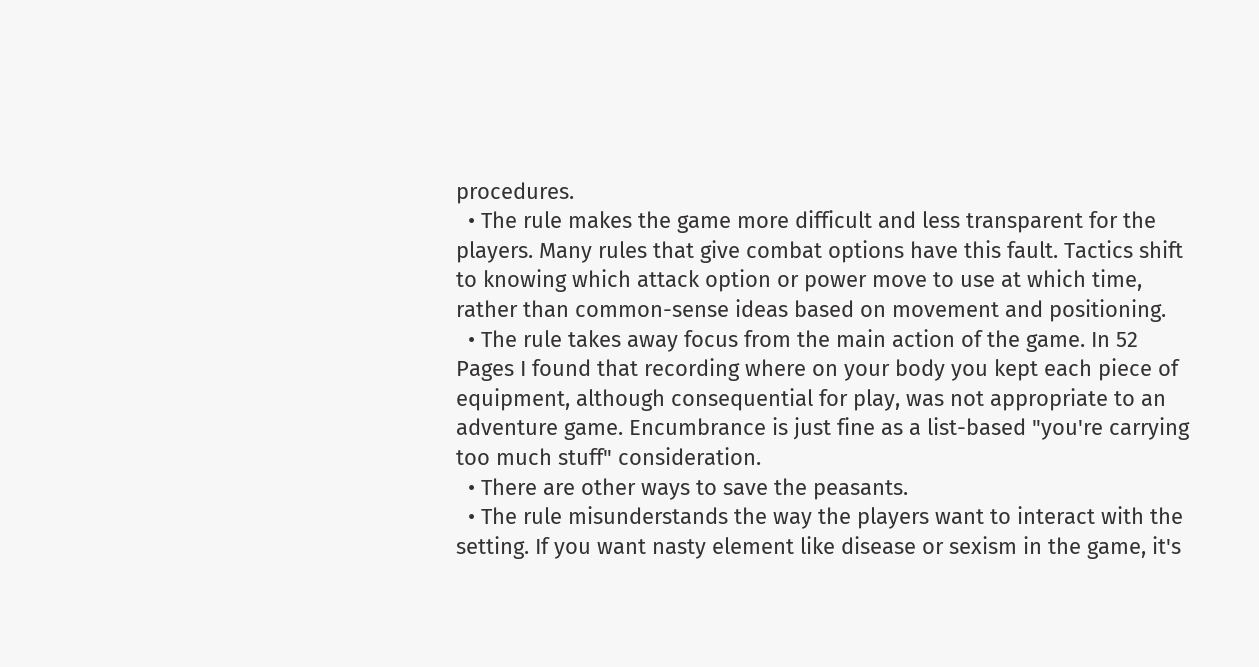procedures.
  • The rule makes the game more difficult and less transparent for the players. Many rules that give combat options have this fault. Tactics shift to knowing which attack option or power move to use at which time, rather than common-sense ideas based on movement and positioning.
  • The rule takes away focus from the main action of the game. In 52 Pages I found that recording where on your body you kept each piece of equipment, although consequential for play, was not appropriate to an adventure game. Encumbrance is just fine as a list-based "you're carrying too much stuff" consideration.
  • There are other ways to save the peasants.
  • The rule misunderstands the way the players want to interact with the setting. If you want nasty element like disease or sexism in the game, it's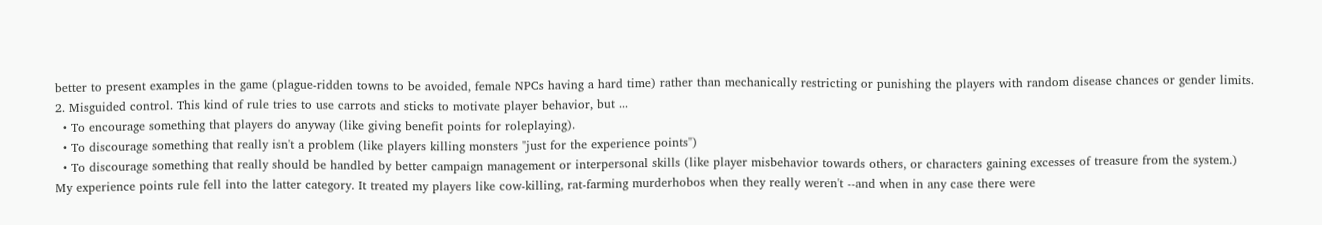better to present examples in the game (plague-ridden towns to be avoided, female NPCs having a hard time) rather than mechanically restricting or punishing the players with random disease chances or gender limits.
2. Misguided control. This kind of rule tries to use carrots and sticks to motivate player behavior, but ...
  • To encourage something that players do anyway (like giving benefit points for roleplaying).
  • To discourage something that really isn't a problem (like players killing monsters "just for the experience points")
  • To discourage something that really should be handled by better campaign management or interpersonal skills (like player misbehavior towards others, or characters gaining excesses of treasure from the system.)
My experience points rule fell into the latter category. It treated my players like cow-killing, rat-farming murderhobos when they really weren't --and when in any case there were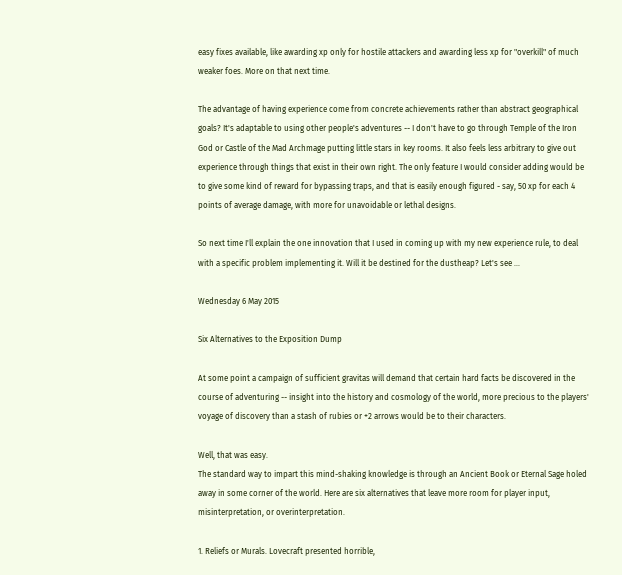easy fixes available, like awarding xp only for hostile attackers and awarding less xp for "overkill" of much weaker foes. More on that next time.

The advantage of having experience come from concrete achievements rather than abstract geographical goals? It's adaptable to using other people's adventures -- I don't have to go through Temple of the Iron God or Castle of the Mad Archmage putting little stars in key rooms. It also feels less arbitrary to give out experience through things that exist in their own right. The only feature I would consider adding would be to give some kind of reward for bypassing traps, and that is easily enough figured - say, 50 xp for each 4 points of average damage, with more for unavoidable or lethal designs.

So next time I'll explain the one innovation that I used in coming up with my new experience rule, to deal with a specific problem implementing it. Will it be destined for the dustheap? Let's see ...

Wednesday 6 May 2015

Six Alternatives to the Exposition Dump

At some point a campaign of sufficient gravitas will demand that certain hard facts be discovered in the course of adventuring -- insight into the history and cosmology of the world, more precious to the players' voyage of discovery than a stash of rubies or +2 arrows would be to their characters.

Well, that was easy.
The standard way to impart this mind-shaking knowledge is through an Ancient Book or Eternal Sage holed away in some corner of the world. Here are six alternatives that leave more room for player input, misinterpretation, or overinterpretation.

1. Reliefs or Murals. Lovecraft presented horrible,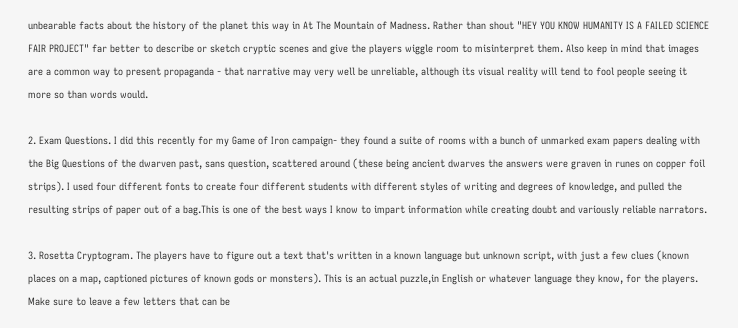unbearable facts about the history of the planet this way in At The Mountain of Madness. Rather than shout "HEY YOU KNOW HUMANITY IS A FAILED SCIENCE FAIR PROJECT" far better to describe or sketch cryptic scenes and give the players wiggle room to misinterpret them. Also keep in mind that images are a common way to present propaganda - that narrative may very well be unreliable, although its visual reality will tend to fool people seeing it more so than words would.

2. Exam Questions. I did this recently for my Game of Iron campaign- they found a suite of rooms with a bunch of unmarked exam papers dealing with the Big Questions of the dwarven past, sans question, scattered around (these being ancient dwarves the answers were graven in runes on copper foil strips). I used four different fonts to create four different students with different styles of writing and degrees of knowledge, and pulled the resulting strips of paper out of a bag.This is one of the best ways I know to impart information while creating doubt and variously reliable narrators.

3. Rosetta Cryptogram. The players have to figure out a text that's written in a known language but unknown script, with just a few clues (known places on a map, captioned pictures of known gods or monsters). This is an actual puzzle,in English or whatever language they know, for the players. Make sure to leave a few letters that can be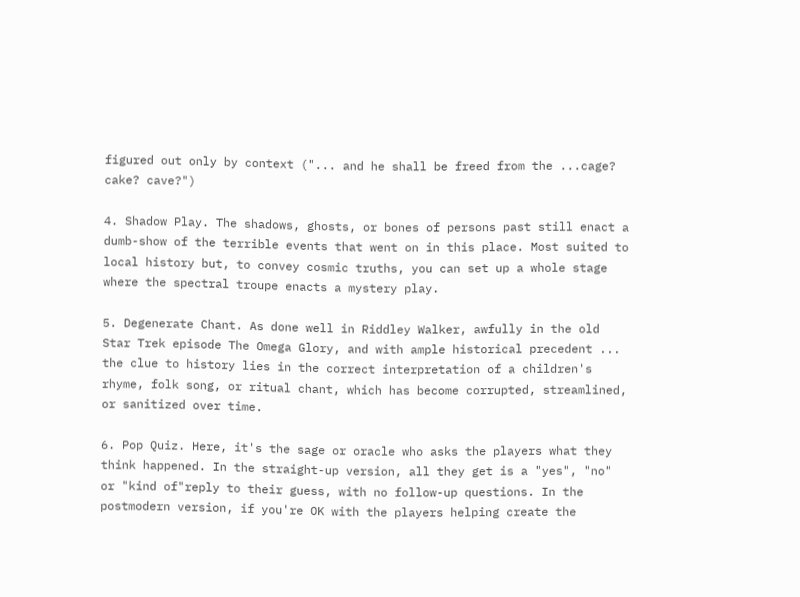figured out only by context ("... and he shall be freed from the ...cage? cake? cave?")

4. Shadow Play. The shadows, ghosts, or bones of persons past still enact a dumb-show of the terrible events that went on in this place. Most suited to local history but, to convey cosmic truths, you can set up a whole stage where the spectral troupe enacts a mystery play.

5. Degenerate Chant. As done well in Riddley Walker, awfully in the old Star Trek episode The Omega Glory, and with ample historical precedent ... the clue to history lies in the correct interpretation of a children's rhyme, folk song, or ritual chant, which has become corrupted, streamlined, or sanitized over time.

6. Pop Quiz. Here, it's the sage or oracle who asks the players what they think happened. In the straight-up version, all they get is a "yes", "no" or "kind of"reply to their guess, with no follow-up questions. In the postmodern version, if you're OK with the players helping create the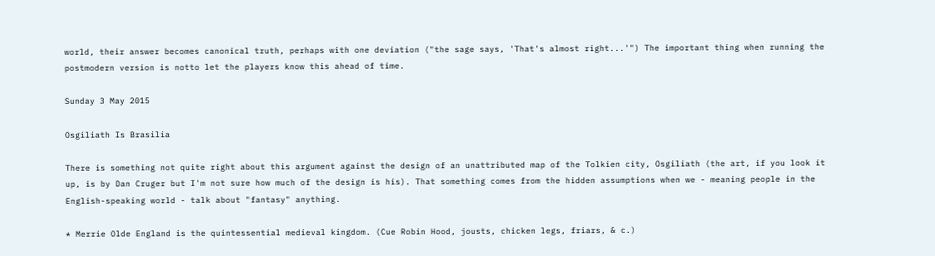world, their answer becomes canonical truth, perhaps with one deviation ("the sage says, 'That's almost right...'") The important thing when running the postmodern version is notto let the players know this ahead of time.

Sunday 3 May 2015

Osgiliath Is Brasilia

There is something not quite right about this argument against the design of an unattributed map of the Tolkien city, Osgiliath (the art, if you look it up, is by Dan Cruger but I'm not sure how much of the design is his). That something comes from the hidden assumptions when we - meaning people in the English-speaking world - talk about "fantasy" anything.

* Merrie Olde England is the quintessential medieval kingdom. (Cue Robin Hood, jousts, chicken legs, friars, & c.)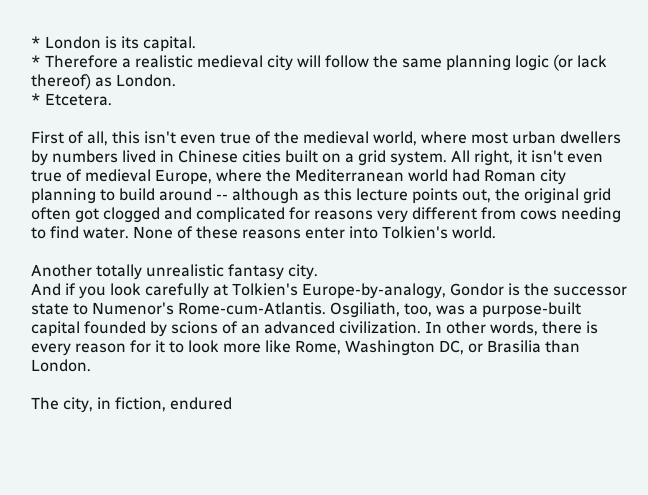* London is its capital.
* Therefore a realistic medieval city will follow the same planning logic (or lack thereof) as London.
* Etcetera.

First of all, this isn't even true of the medieval world, where most urban dwellers by numbers lived in Chinese cities built on a grid system. All right, it isn't even true of medieval Europe, where the Mediterranean world had Roman city planning to build around -- although as this lecture points out, the original grid often got clogged and complicated for reasons very different from cows needing to find water. None of these reasons enter into Tolkien's world.

Another totally unrealistic fantasy city.
And if you look carefully at Tolkien's Europe-by-analogy, Gondor is the successor state to Numenor's Rome-cum-Atlantis. Osgiliath, too, was a purpose-built capital founded by scions of an advanced civilization. In other words, there is every reason for it to look more like Rome, Washington DC, or Brasilia than London.

The city, in fiction, endured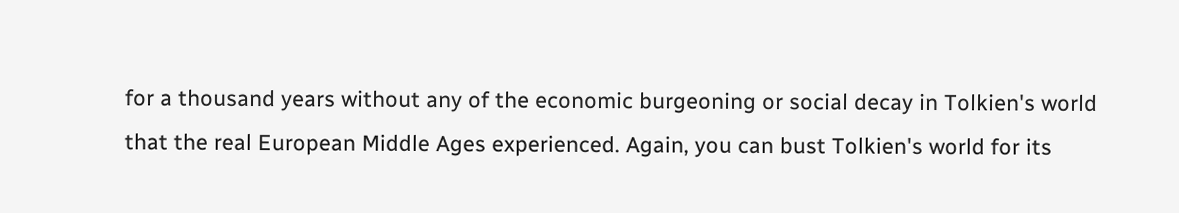for a thousand years without any of the economic burgeoning or social decay in Tolkien's world that the real European Middle Ages experienced. Again, you can bust Tolkien's world for its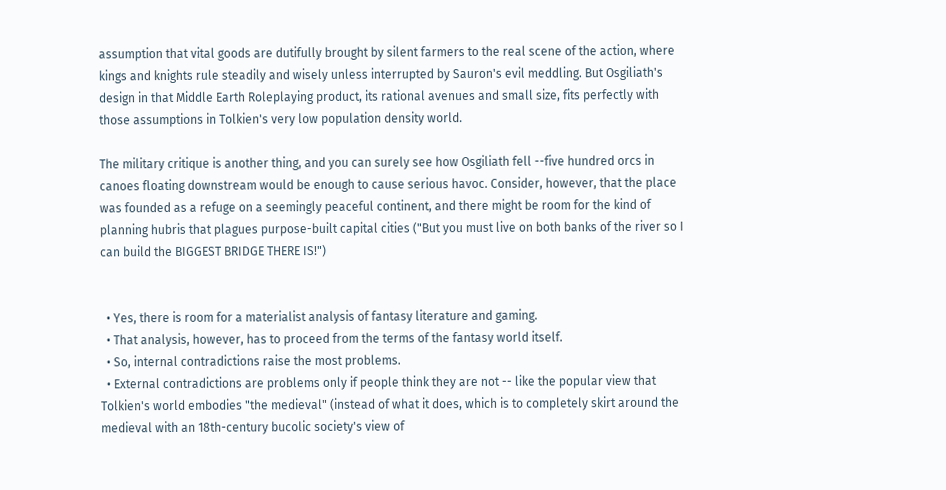assumption that vital goods are dutifully brought by silent farmers to the real scene of the action, where kings and knights rule steadily and wisely unless interrupted by Sauron's evil meddling. But Osgiliath's design in that Middle Earth Roleplaying product, its rational avenues and small size, fits perfectly with those assumptions in Tolkien's very low population density world.

The military critique is another thing, and you can surely see how Osgiliath fell --five hundred orcs in canoes floating downstream would be enough to cause serious havoc. Consider, however, that the place was founded as a refuge on a seemingly peaceful continent, and there might be room for the kind of planning hubris that plagues purpose-built capital cities ("But you must live on both banks of the river so I can build the BIGGEST BRIDGE THERE IS!")


  • Yes, there is room for a materialist analysis of fantasy literature and gaming.
  • That analysis, however, has to proceed from the terms of the fantasy world itself.
  • So, internal contradictions raise the most problems.
  • External contradictions are problems only if people think they are not -- like the popular view that Tolkien's world embodies "the medieval" (instead of what it does, which is to completely skirt around the medieval with an 18th-century bucolic society's view of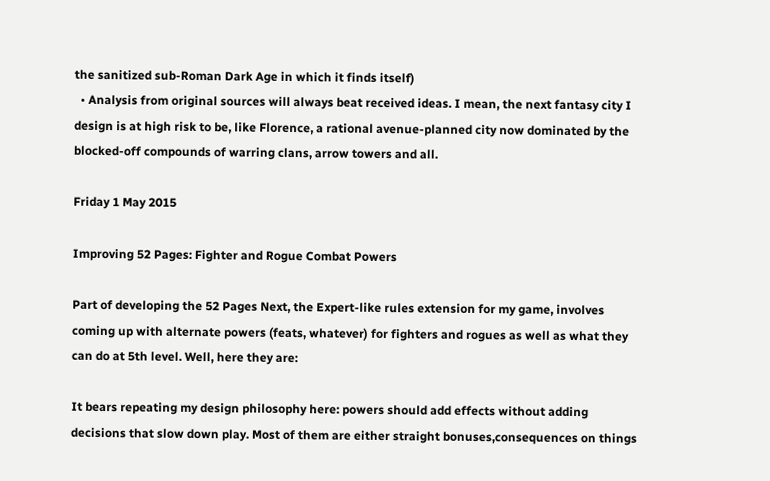the sanitized sub-Roman Dark Age in which it finds itself)
  • Analysis from original sources will always beat received ideas. I mean, the next fantasy city I design is at high risk to be, like Florence, a rational avenue-planned city now dominated by the blocked-off compounds of warring clans, arrow towers and all.

Friday 1 May 2015

Improving 52 Pages: Fighter and Rogue Combat Powers

Part of developing the 52 Pages Next, the Expert-like rules extension for my game, involves coming up with alternate powers (feats, whatever) for fighters and rogues as well as what they can do at 5th level. Well, here they are:

It bears repeating my design philosophy here: powers should add effects without adding decisions that slow down play. Most of them are either straight bonuses,consequences on things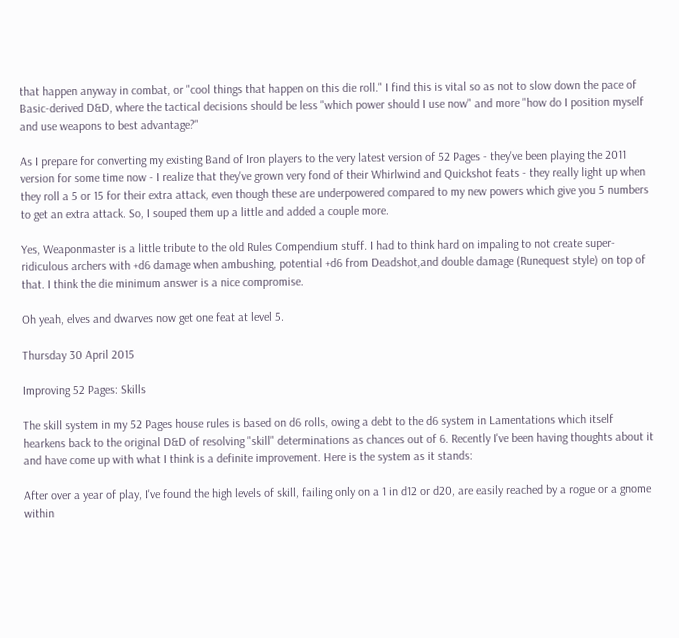that happen anyway in combat, or "cool things that happen on this die roll." I find this is vital so as not to slow down the pace of Basic-derived D&D, where the tactical decisions should be less "which power should I use now" and more "how do I position myself and use weapons to best advantage?"

As I prepare for converting my existing Band of Iron players to the very latest version of 52 Pages - they've been playing the 2011 version for some time now - I realize that they've grown very fond of their Whirlwind and Quickshot feats - they really light up when they roll a 5 or 15 for their extra attack, even though these are underpowered compared to my new powers which give you 5 numbers to get an extra attack. So, I souped them up a little and added a couple more.

Yes, Weaponmaster is a little tribute to the old Rules Compendium stuff. I had to think hard on impaling to not create super-ridiculous archers with +d6 damage when ambushing, potential +d6 from Deadshot,and double damage (Runequest style) on top of that. I think the die minimum answer is a nice compromise.

Oh yeah, elves and dwarves now get one feat at level 5.

Thursday 30 April 2015

Improving 52 Pages: Skills

The skill system in my 52 Pages house rules is based on d6 rolls, owing a debt to the d6 system in Lamentations which itself hearkens back to the original D&D of resolving "skill" determinations as chances out of 6. Recently I've been having thoughts about it and have come up with what I think is a definite improvement. Here is the system as it stands:

After over a year of play, I've found the high levels of skill, failing only on a 1 in d12 or d20, are easily reached by a rogue or a gnome within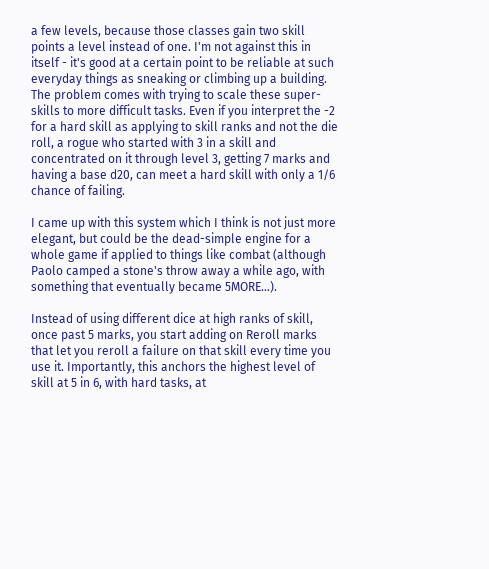a few levels, because those classes gain two skill points a level instead of one. I'm not against this in itself - it's good at a certain point to be reliable at such everyday things as sneaking or climbing up a building. The problem comes with trying to scale these super-skills to more difficult tasks. Even if you interpret the -2 for a hard skill as applying to skill ranks and not the die roll, a rogue who started with 3 in a skill and concentrated on it through level 3, getting 7 marks and having a base d20, can meet a hard skill with only a 1/6 chance of failing.

I came up with this system which I think is not just more elegant, but could be the dead-simple engine for a whole game if applied to things like combat (although Paolo camped a stone's throw away a while ago, with something that eventually became 5MORE...).

Instead of using different dice at high ranks of skill, once past 5 marks, you start adding on Reroll marks that let you reroll a failure on that skill every time you use it. Importantly, this anchors the highest level of skill at 5 in 6, with hard tasks, at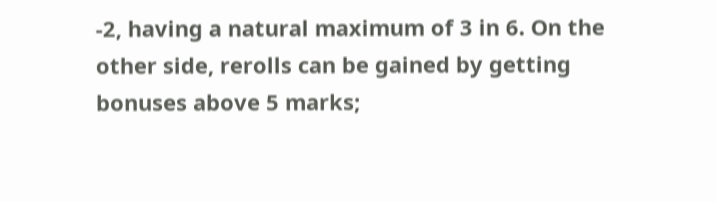-2, having a natural maximum of 3 in 6. On the other side, rerolls can be gained by getting bonuses above 5 marks;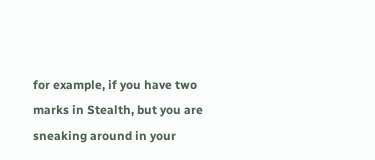for example, if you have two marks in Stealth, but you are sneaking around in your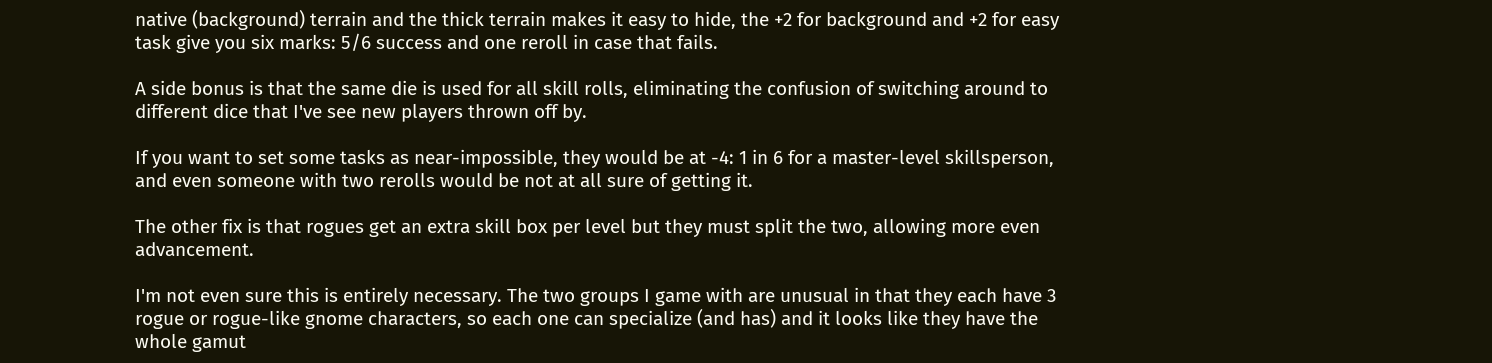native (background) terrain and the thick terrain makes it easy to hide, the +2 for background and +2 for easy task give you six marks: 5/6 success and one reroll in case that fails.

A side bonus is that the same die is used for all skill rolls, eliminating the confusion of switching around to different dice that I've see new players thrown off by.

If you want to set some tasks as near-impossible, they would be at -4: 1 in 6 for a master-level skillsperson, and even someone with two rerolls would be not at all sure of getting it.

The other fix is that rogues get an extra skill box per level but they must split the two, allowing more even advancement.

I'm not even sure this is entirely necessary. The two groups I game with are unusual in that they each have 3 rogue or rogue-like gnome characters, so each one can specialize (and has) and it looks like they have the whole gamut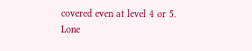covered even at level 4 or 5. Lone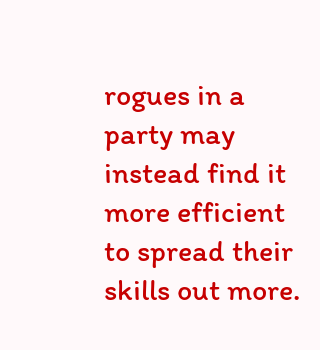rogues in a party may instead find it more efficient to spread their skills out more.